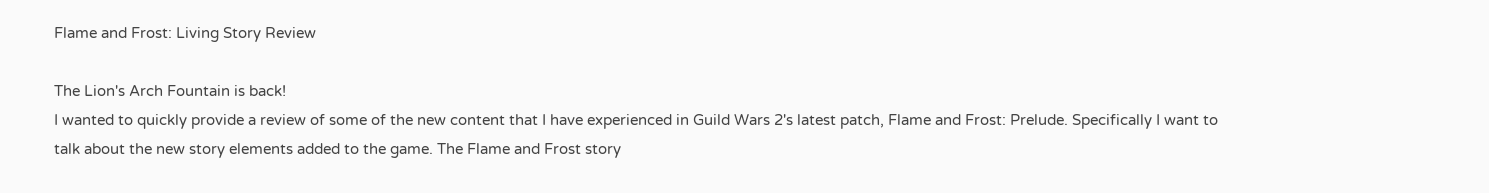Flame and Frost: Living Story Review

The Lion's Arch Fountain is back!
I wanted to quickly provide a review of some of the new content that I have experienced in Guild Wars 2's latest patch, Flame and Frost: Prelude. Specifically I want to talk about the new story elements added to the game. The Flame and Frost story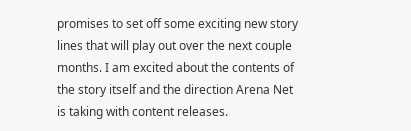promises to set off some exciting new story lines that will play out over the next couple months. I am excited about the contents of the story itself and the direction Arena Net is taking with content releases.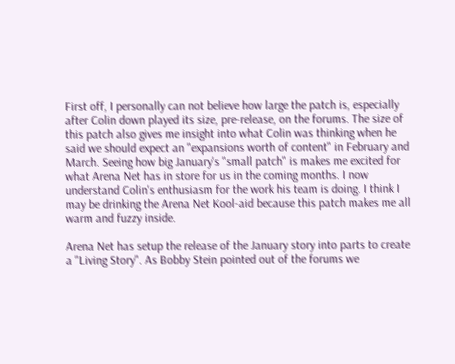First off, I personally can not believe how large the patch is, especially after Colin down played its size, pre-release, on the forums. The size of this patch also gives me insight into what Colin was thinking when he said we should expect an "expansions worth of content" in February and March. Seeing how big January's "small patch" is makes me excited for what Arena Net has in store for us in the coming months. I now understand Colin's enthusiasm for the work his team is doing. I think I may be drinking the Arena Net Kool-aid because this patch makes me all warm and fuzzy inside.

Arena Net has setup the release of the January story into parts to create a "Living Story". As Bobby Stein pointed out of the forums we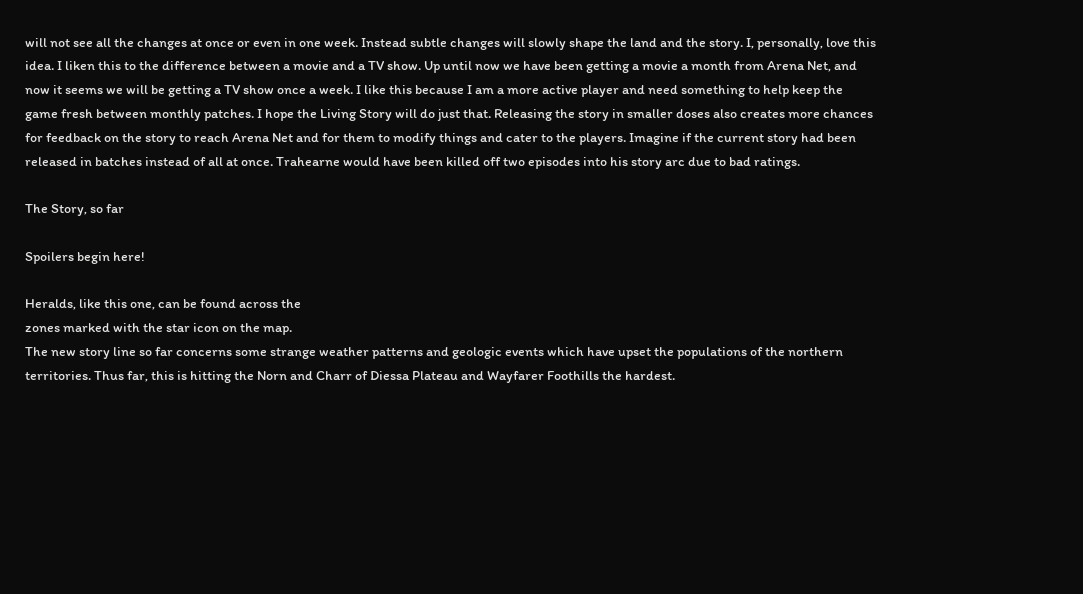will not see all the changes at once or even in one week. Instead subtle changes will slowly shape the land and the story. I, personally, love this idea. I liken this to the difference between a movie and a TV show. Up until now we have been getting a movie a month from Arena Net, and now it seems we will be getting a TV show once a week. I like this because I am a more active player and need something to help keep the game fresh between monthly patches. I hope the Living Story will do just that. Releasing the story in smaller doses also creates more chances for feedback on the story to reach Arena Net and for them to modify things and cater to the players. Imagine if the current story had been released in batches instead of all at once. Trahearne would have been killed off two episodes into his story arc due to bad ratings.

The Story, so far

Spoilers begin here!

Heralds, like this one, can be found across the
zones marked with the star icon on the map.
The new story line so far concerns some strange weather patterns and geologic events which have upset the populations of the northern territories. Thus far, this is hitting the Norn and Charr of Diessa Plateau and Wayfarer Foothills the hardest.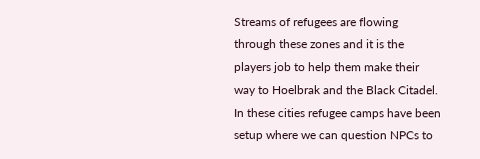Streams of refugees are flowing through these zones and it is the players job to help them make their way to Hoelbrak and the Black Citadel. In these cities refugee camps have been setup where we can question NPCs to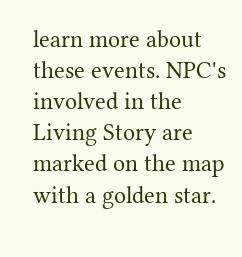learn more about these events. NPC's involved in the Living Story are marked on the map with a golden star.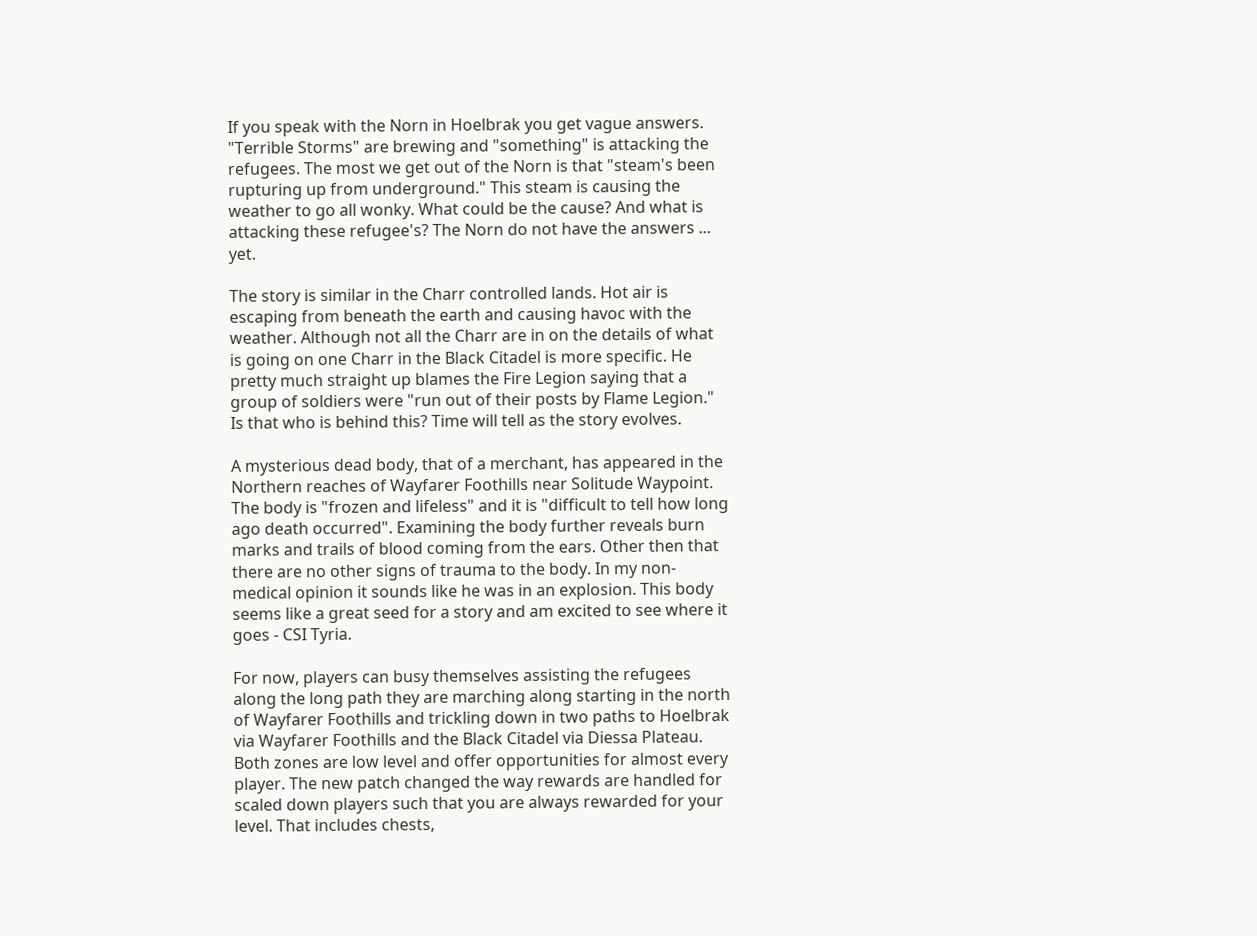If you speak with the Norn in Hoelbrak you get vague answers. "Terrible Storms" are brewing and "something" is attacking the refugees. The most we get out of the Norn is that "steam's been rupturing up from underground." This steam is causing the weather to go all wonky. What could be the cause? And what is attacking these refugee's? The Norn do not have the answers ... yet.

The story is similar in the Charr controlled lands. Hot air is escaping from beneath the earth and causing havoc with the weather. Although not all the Charr are in on the details of what is going on one Charr in the Black Citadel is more specific. He pretty much straight up blames the Fire Legion saying that a group of soldiers were "run out of their posts by Flame Legion." Is that who is behind this? Time will tell as the story evolves.

A mysterious dead body, that of a merchant, has appeared in the Northern reaches of Wayfarer Foothills near Solitude Waypoint. The body is "frozen and lifeless" and it is "difficult to tell how long ago death occurred". Examining the body further reveals burn marks and trails of blood coming from the ears. Other then that there are no other signs of trauma to the body. In my non-medical opinion it sounds like he was in an explosion. This body seems like a great seed for a story and am excited to see where it goes - CSI Tyria.

For now, players can busy themselves assisting the refugees along the long path they are marching along starting in the north of Wayfarer Foothills and trickling down in two paths to Hoelbrak via Wayfarer Foothills and the Black Citadel via Diessa Plateau. Both zones are low level and offer opportunities for almost every player. The new patch changed the way rewards are handled for scaled down players such that you are always rewarded for your level. That includes chests,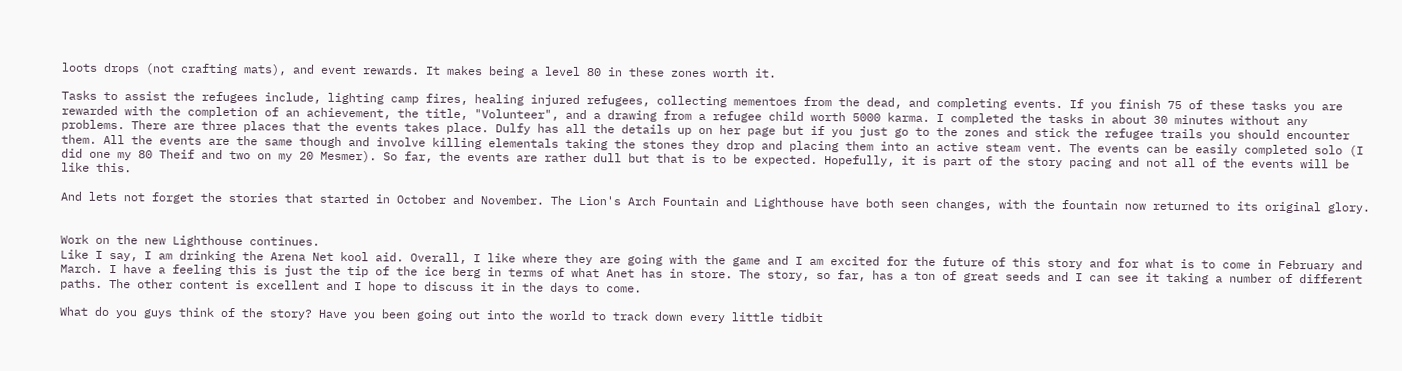loots drops (not crafting mats), and event rewards. It makes being a level 80 in these zones worth it.

Tasks to assist the refugees include, lighting camp fires, healing injured refugees, collecting mementoes from the dead, and completing events. If you finish 75 of these tasks you are rewarded with the completion of an achievement, the title, "Volunteer", and a drawing from a refugee child worth 5000 karma. I completed the tasks in about 30 minutes without any problems. There are three places that the events takes place. Dulfy has all the details up on her page but if you just go to the zones and stick the refugee trails you should encounter them. All the events are the same though and involve killing elementals taking the stones they drop and placing them into an active steam vent. The events can be easily completed solo (I did one my 80 Theif and two on my 20 Mesmer). So far, the events are rather dull but that is to be expected. Hopefully, it is part of the story pacing and not all of the events will be like this.

And lets not forget the stories that started in October and November. The Lion's Arch Fountain and Lighthouse have both seen changes, with the fountain now returned to its original glory.


Work on the new Lighthouse continues.
Like I say, I am drinking the Arena Net kool aid. Overall, I like where they are going with the game and I am excited for the future of this story and for what is to come in February and March. I have a feeling this is just the tip of the ice berg in terms of what Anet has in store. The story, so far, has a ton of great seeds and I can see it taking a number of different paths. The other content is excellent and I hope to discuss it in the days to come.

What do you guys think of the story? Have you been going out into the world to track down every little tidbit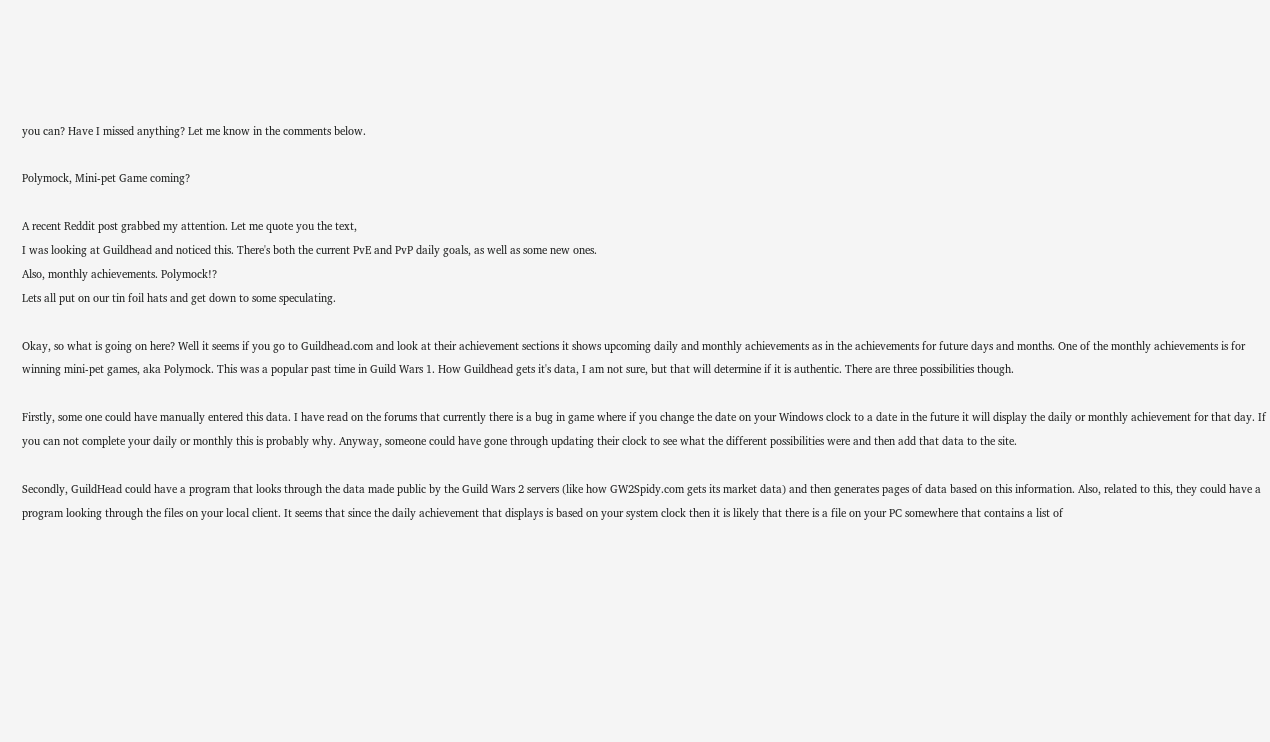you can? Have I missed anything? Let me know in the comments below.

Polymock, Mini-pet Game coming?

A recent Reddit post grabbed my attention. Let me quote you the text,
I was looking at Guildhead and noticed this. There's both the current PvE and PvP daily goals, as well as some new ones.
Also, monthly achievements. Polymock!?
Lets all put on our tin foil hats and get down to some speculating.

Okay, so what is going on here? Well it seems if you go to Guildhead.com and look at their achievement sections it shows upcoming daily and monthly achievements as in the achievements for future days and months. One of the monthly achievements is for winning mini-pet games, aka Polymock. This was a popular past time in Guild Wars 1. How Guildhead gets it's data, I am not sure, but that will determine if it is authentic. There are three possibilities though.

Firstly, some one could have manually entered this data. I have read on the forums that currently there is a bug in game where if you change the date on your Windows clock to a date in the future it will display the daily or monthly achievement for that day. If you can not complete your daily or monthly this is probably why. Anyway, someone could have gone through updating their clock to see what the different possibilities were and then add that data to the site.

Secondly, GuildHead could have a program that looks through the data made public by the Guild Wars 2 servers (like how GW2Spidy.com gets its market data) and then generates pages of data based on this information. Also, related to this, they could have a program looking through the files on your local client. It seems that since the daily achievement that displays is based on your system clock then it is likely that there is a file on your PC somewhere that contains a list of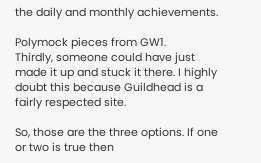the daily and monthly achievements.

Polymock pieces from GW1.
Thirdly, someone could have just made it up and stuck it there. I highly doubt this because Guildhead is a fairly respected site.

So, those are the three options. If one or two is true then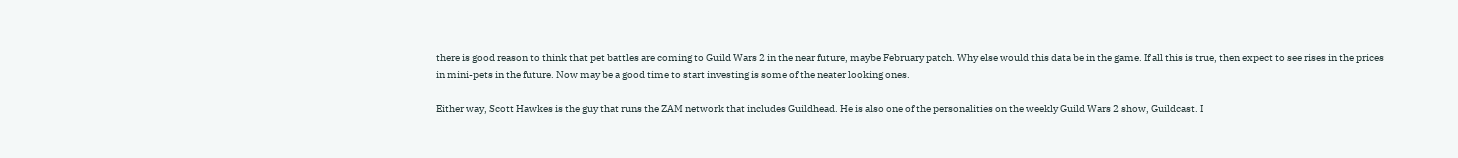there is good reason to think that pet battles are coming to Guild Wars 2 in the near future, maybe February patch. Why else would this data be in the game. If all this is true, then expect to see rises in the prices in mini-pets in the future. Now may be a good time to start investing is some of the neater looking ones.

Either way, Scott Hawkes is the guy that runs the ZAM network that includes Guildhead. He is also one of the personalities on the weekly Guild Wars 2 show, Guildcast. I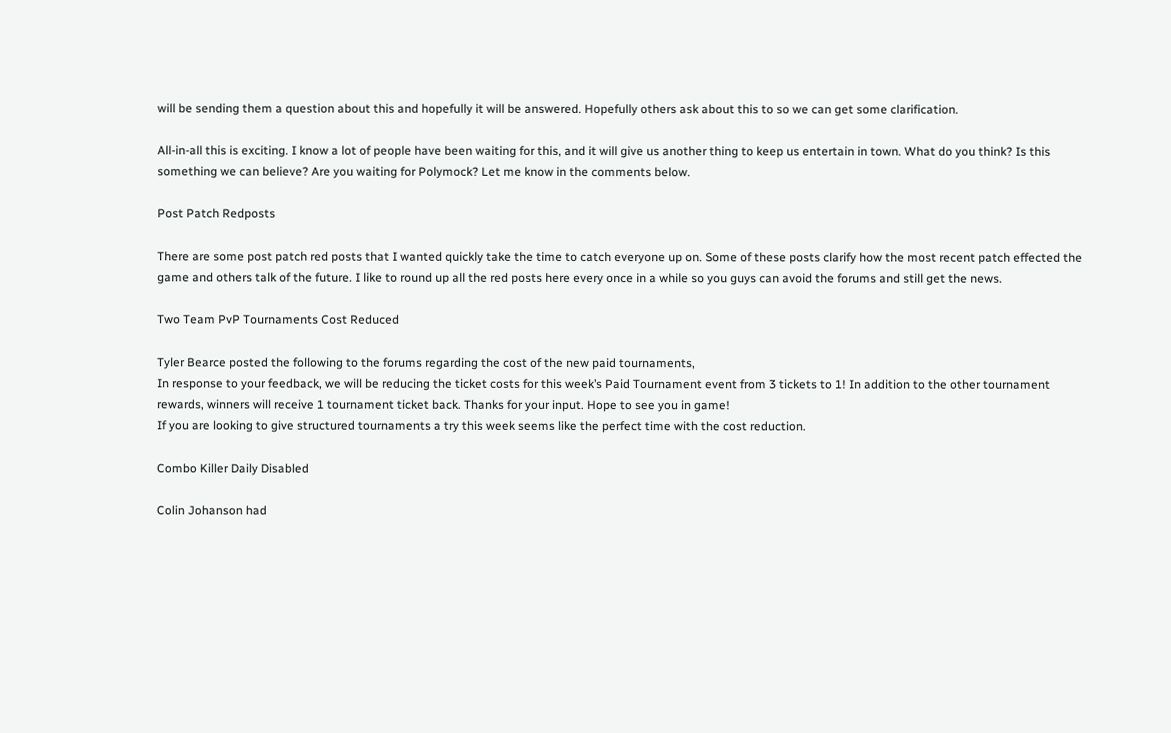will be sending them a question about this and hopefully it will be answered. Hopefully others ask about this to so we can get some clarification.

All-in-all this is exciting. I know a lot of people have been waiting for this, and it will give us another thing to keep us entertain in town. What do you think? Is this something we can believe? Are you waiting for Polymock? Let me know in the comments below.

Post Patch Redposts

There are some post patch red posts that I wanted quickly take the time to catch everyone up on. Some of these posts clarify how the most recent patch effected the game and others talk of the future. I like to round up all the red posts here every once in a while so you guys can avoid the forums and still get the news.

Two Team PvP Tournaments Cost Reduced

Tyler Bearce posted the following to the forums regarding the cost of the new paid tournaments,
In response to your feedback, we will be reducing the ticket costs for this week’s Paid Tournament event from 3 tickets to 1! In addition to the other tournament rewards, winners will receive 1 tournament ticket back. Thanks for your input. Hope to see you in game!
If you are looking to give structured tournaments a try this week seems like the perfect time with the cost reduction.

Combo Killer Daily Disabled

Colin Johanson had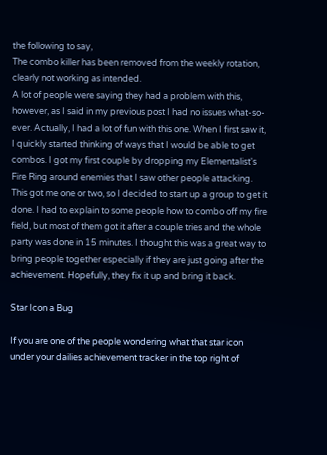the following to say,
The combo killer has been removed from the weekly rotation, clearly not working as intended.
A lot of people were saying they had a problem with this, however, as I said in my previous post I had no issues what-so-ever. Actually, I had a lot of fun with this one. When I first saw it, I quickly started thinking of ways that I would be able to get combos. I got my first couple by dropping my Elementalist's Fire Ring around enemies that I saw other people attacking. This got me one or two, so I decided to start up a group to get it done. I had to explain to some people how to combo off my fire field, but most of them got it after a couple tries and the whole party was done in 15 minutes. I thought this was a great way to bring people together especially if they are just going after the achievement. Hopefully, they fix it up and bring it back.

Star Icon a Bug

If you are one of the people wondering what that star icon under your dailies achievement tracker in the top right of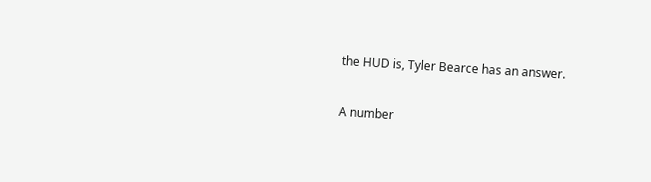the HUD is, Tyler Bearce has an answer.

A number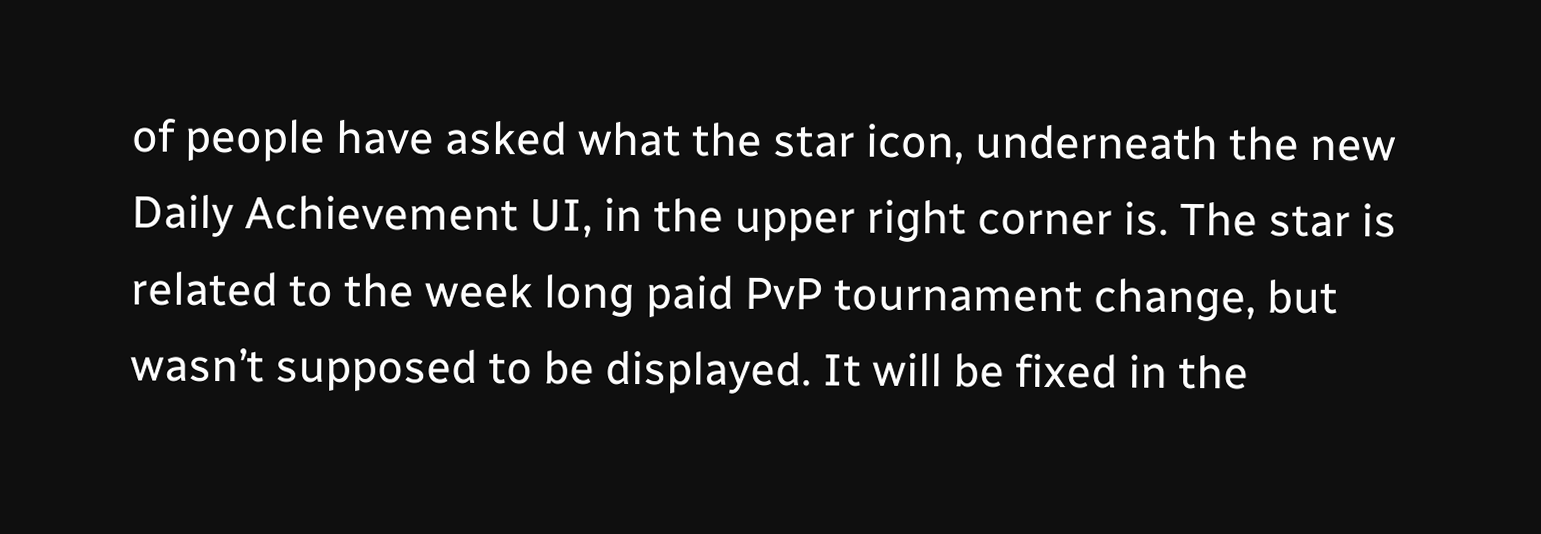of people have asked what the star icon, underneath the new Daily Achievement UI, in the upper right corner is. The star is related to the week long paid PvP tournament change, but wasn’t supposed to be displayed. It will be fixed in the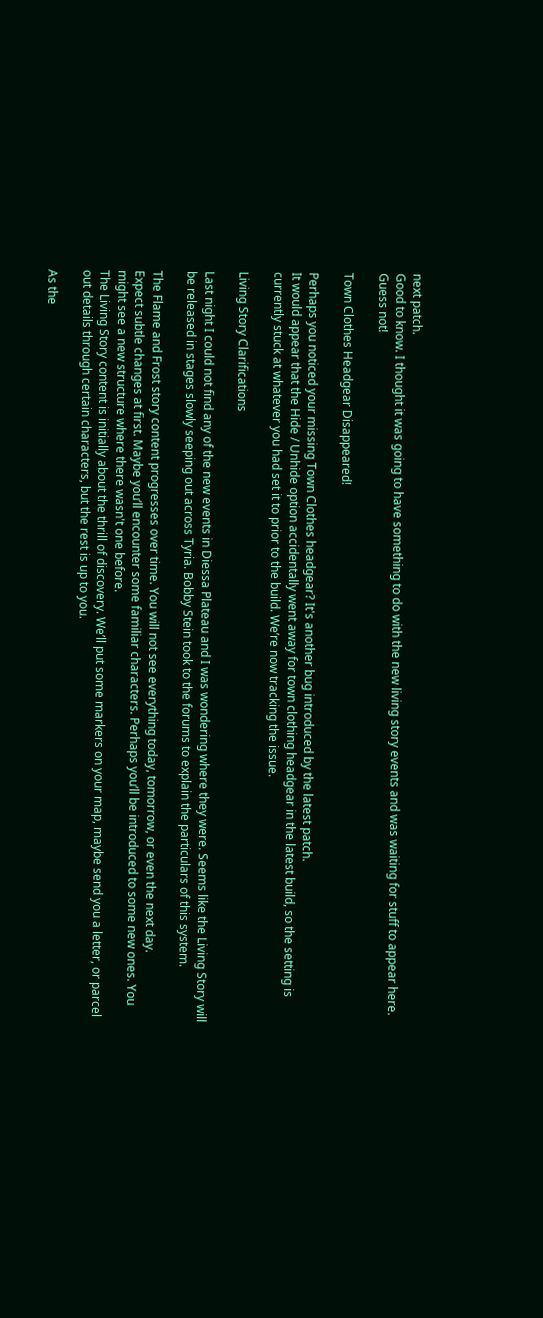next patch.
Good to know. I thought it was going to have something to do with the new living story events and was waiting for stuff to appear here. Guess not!

Town Clothes Headgear Disappeared!

Perhaps you noticed your missing Town Clothes headgear? It's another bug introduced by the latest patch.
It would appear that the Hide / Unhide option accidentally went away for town clothing headgear in the latest build, so the setting is currently stuck at whatever you had set it to prior to the build. We’re now tracking the issue.

Living Story Clarifications

Last night I could not find any of the new events in Diessa Plateau and I was wondering where they were. Seems like the Living Story will be released in stages slowly seeping out across Tyria. Bobby Stein took to the forums to explain the particulars of this system.

The Flame and Frost story content progresses over time. You will not see everything today, tomorrow, or even the next day.
Expect subtle changes at first. Maybe you’ll encounter some familiar characters. Perhaps you’ll be introduced to some new ones. You might see a new structure where there wasn't one before.
The Living Story content is initially about the thrill of discovery. We’ll put some markers on your map, maybe send you a letter, or parcel out details through certain characters, but the rest is up to you.

As the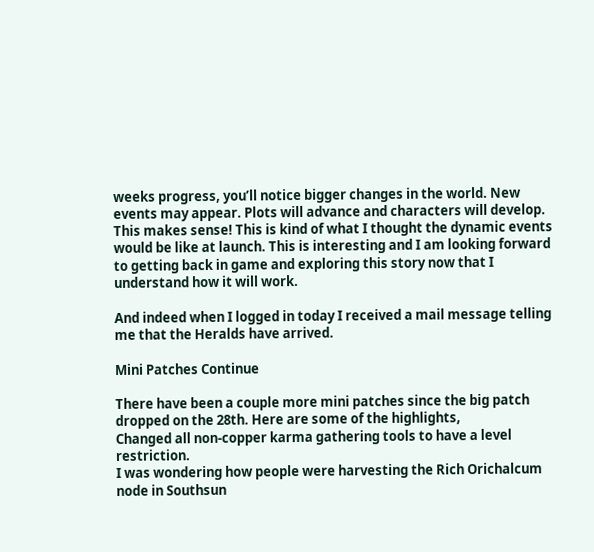weeks progress, you’ll notice bigger changes in the world. New events may appear. Plots will advance and characters will develop.
This makes sense! This is kind of what I thought the dynamic events would be like at launch. This is interesting and I am looking forward to getting back in game and exploring this story now that I understand how it will work.

And indeed when I logged in today I received a mail message telling me that the Heralds have arrived.

Mini Patches Continue

There have been a couple more mini patches since the big patch dropped on the 28th. Here are some of the highlights,
Changed all non-copper karma gathering tools to have a level restriction.
I was wondering how people were harvesting the Rich Orichalcum node in Southsun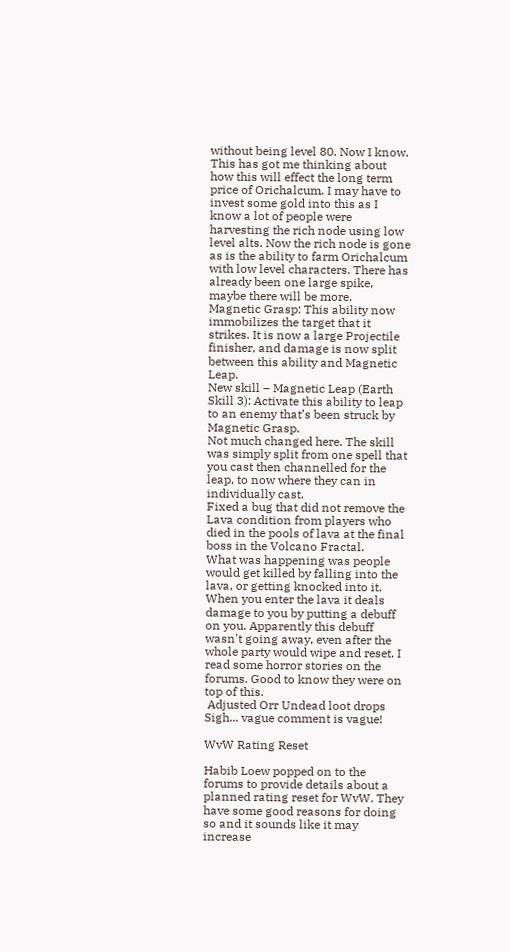without being level 80. Now I know. This has got me thinking about how this will effect the long term price of Orichalcum. I may have to invest some gold into this as I know a lot of people were harvesting the rich node using low level alts. Now the rich node is gone as is the ability to farm Orichalcum with low level characters. There has already been one large spike, maybe there will be more.
Magnetic Grasp: This ability now immobilizes the target that it strikes. It is now a large Projectile finisher, and damage is now split between this ability and Magnetic Leap.
New skill – Magnetic Leap (Earth Skill 3): Activate this ability to leap to an enemy that’s been struck by Magnetic Grasp.
Not much changed here. The skill was simply split from one spell that you cast then channelled for the leap, to now where they can in individually cast.
Fixed a bug that did not remove the Lava condition from players who died in the pools of lava at the final boss in the Volcano Fractal.
What was happening was people would get killed by falling into the lava, or getting knocked into it. When you enter the lava it deals damage to you by putting a debuff on you. Apparently this debuff wasn't going away, even after the whole party would wipe and reset. I read some horror stories on the forums. Good to know they were on top of this.
 Adjusted Orr Undead loot drops
Sigh... vague comment is vague!

WvW Rating Reset

Habib Loew popped on to the forums to provide details about a planned rating reset for WvW. They have some good reasons for doing so and it sounds like it may increase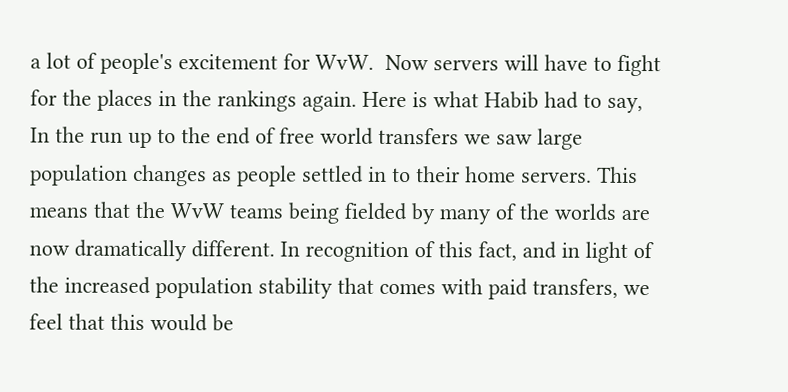a lot of people's excitement for WvW.  Now servers will have to fight for the places in the rankings again. Here is what Habib had to say,
In the run up to the end of free world transfers we saw large population changes as people settled in to their home servers. This means that the WvW teams being fielded by many of the worlds are now dramatically different. In recognition of this fact, and in light of the increased population stability that comes with paid transfers, we feel that this would be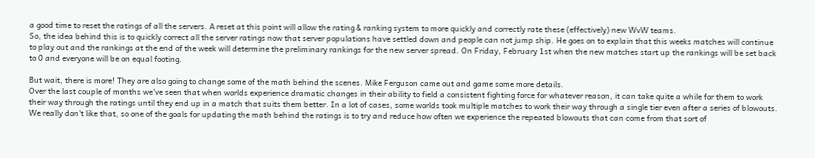a good time to reset the ratings of all the servers. A reset at this point will allow the rating & ranking system to more quickly and correctly rate these (effectively) new WvW teams.
So, the idea behind this is to quickly correct all the server ratings now that server populations have settled down and people can not jump ship. He goes on to explain that this weeks matches will continue to play out and the rankings at the end of the week will determine the preliminary rankings for the new server spread. On Friday, February 1st when the new matches start up the rankings will be set back to 0 and everyone will be on equal footing.

But wait, there is more! They are also going to change some of the math behind the scenes. Mike Ferguson came out and game some more details.
Over the last couple of months we've seen that when worlds experience dramatic changes in their ability to field a consistent fighting force for whatever reason, it can take quite a while for them to work their way through the ratings until they end up in a match that suits them better. In a lot of cases, some worlds took multiple matches to work their way through a single tier even after a series of blowouts. We really don't like that, so one of the goals for updating the math behind the ratings is to try and reduce how often we experience the repeated blowouts that can come from that sort of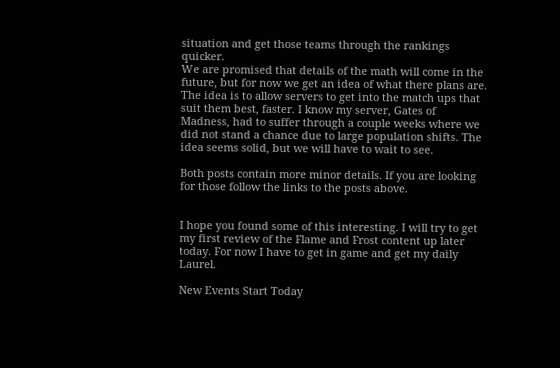situation and get those teams through the rankings quicker.
We are promised that details of the math will come in the future, but for now we get an idea of what there plans are. The idea is to allow servers to get into the match ups that suit them best, faster. I know my server, Gates of Madness, had to suffer through a couple weeks where we did not stand a chance due to large population shifts. The idea seems solid, but we will have to wait to see.

Both posts contain more minor details. If you are looking for those follow the links to the posts above.


I hope you found some of this interesting. I will try to get my first review of the Flame and Frost content up later today. For now I have to get in game and get my daily Laurel.

New Events Start Today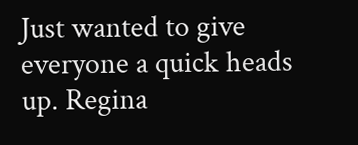Just wanted to give everyone a quick heads up. Regina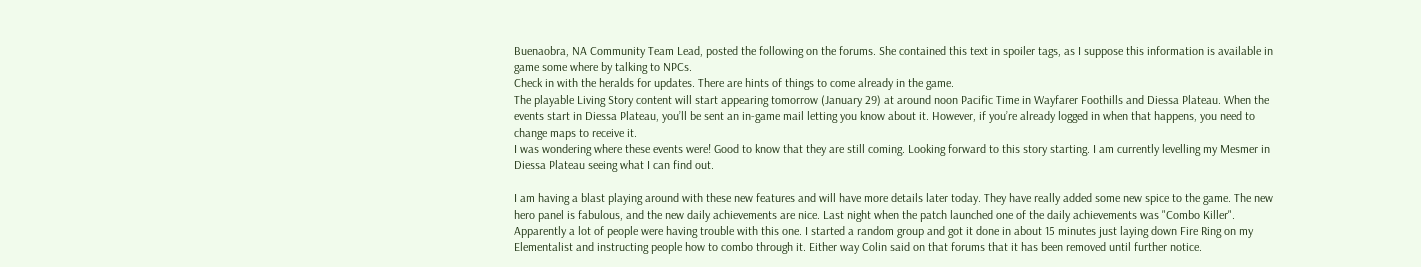Buenaobra, NA Community Team Lead, posted the following on the forums. She contained this text in spoiler tags, as I suppose this information is available in game some where by talking to NPCs.
Check in with the heralds for updates. There are hints of things to come already in the game.
The playable Living Story content will start appearing tomorrow (January 29) at around noon Pacific Time in Wayfarer Foothills and Diessa Plateau. When the events start in Diessa Plateau, you’ll be sent an in-game mail letting you know about it. However, if you’re already logged in when that happens, you need to change maps to receive it.
I was wondering where these events were! Good to know that they are still coming. Looking forward to this story starting. I am currently levelling my Mesmer in Diessa Plateau seeing what I can find out.

I am having a blast playing around with these new features and will have more details later today. They have really added some new spice to the game. The new hero panel is fabulous, and the new daily achievements are nice. Last night when the patch launched one of the daily achievements was "Combo Killer". Apparently a lot of people were having trouble with this one. I started a random group and got it done in about 15 minutes just laying down Fire Ring on my Elementalist and instructing people how to combo through it. Either way Colin said on that forums that it has been removed until further notice.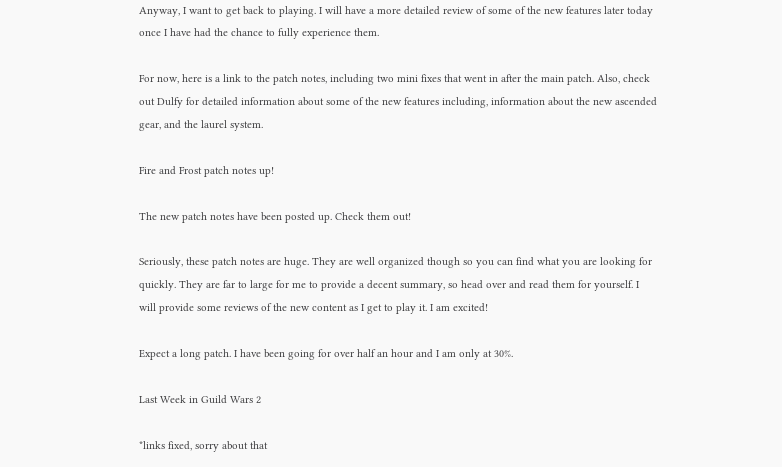Anyway, I want to get back to playing. I will have a more detailed review of some of the new features later today once I have had the chance to fully experience them.

For now, here is a link to the patch notes, including two mini fixes that went in after the main patch. Also, check out Dulfy for detailed information about some of the new features including, information about the new ascended gear, and the laurel system.

Fire and Frost patch notes up!

The new patch notes have been posted up. Check them out!

Seriously, these patch notes are huge. They are well organized though so you can find what you are looking for quickly. They are far to large for me to provide a decent summary, so head over and read them for yourself. I will provide some reviews of the new content as I get to play it. I am excited!

Expect a long patch. I have been going for over half an hour and I am only at 30%.

Last Week in Guild Wars 2

*links fixed, sorry about that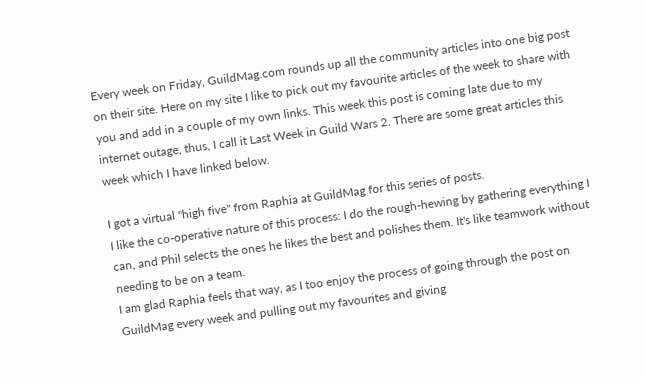Every week on Friday, GuildMag.com rounds up all the community articles into one big post on their site. Here on my site I like to pick out my favourite articles of the week to share with you and add in a couple of my own links. This week this post is coming late due to my internet outage, thus, I call it Last Week in Guild Wars 2. There are some great articles this week which I have linked below.

I got a virtual "high five" from Raphia at GuildMag for this series of posts.
I like the co-operative nature of this process: I do the rough-hewing by gathering everything I can, and Phil selects the ones he likes the best and polishes them. It's like teamwork without needing to be on a team.
I am glad Raphia feels that way, as I too enjoy the process of going through the post on GuildMag every week and pulling out my favourites and giving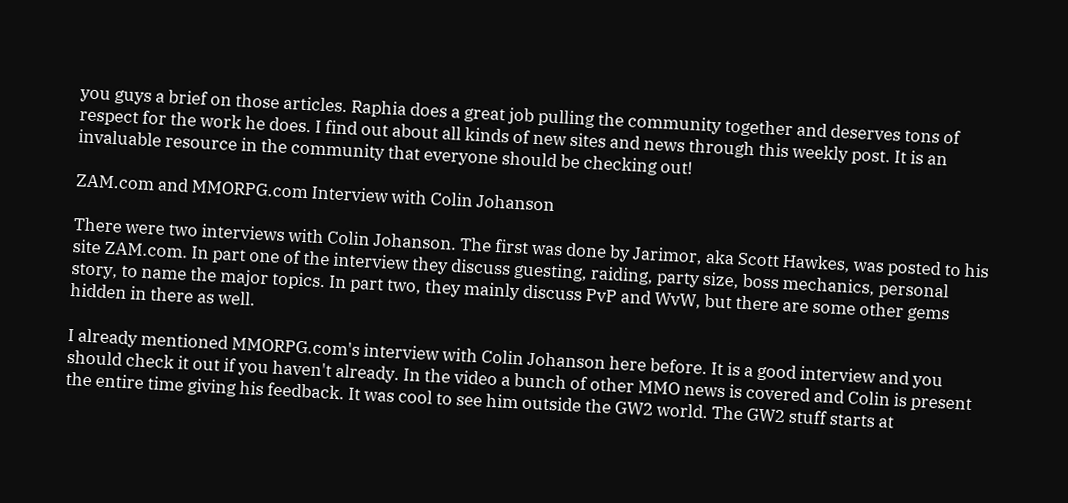you guys a brief on those articles. Raphia does a great job pulling the community together and deserves tons of respect for the work he does. I find out about all kinds of new sites and news through this weekly post. It is an invaluable resource in the community that everyone should be checking out!

ZAM.com and MMORPG.com Interview with Colin Johanson

There were two interviews with Colin Johanson. The first was done by Jarimor, aka Scott Hawkes, was posted to his site ZAM.com. In part one of the interview they discuss guesting, raiding, party size, boss mechanics, personal story, to name the major topics. In part two, they mainly discuss PvP and WvW, but there are some other gems hidden in there as well.

I already mentioned MMORPG.com's interview with Colin Johanson here before. It is a good interview and you should check it out if you haven't already. In the video a bunch of other MMO news is covered and Colin is present the entire time giving his feedback. It was cool to see him outside the GW2 world. The GW2 stuff starts at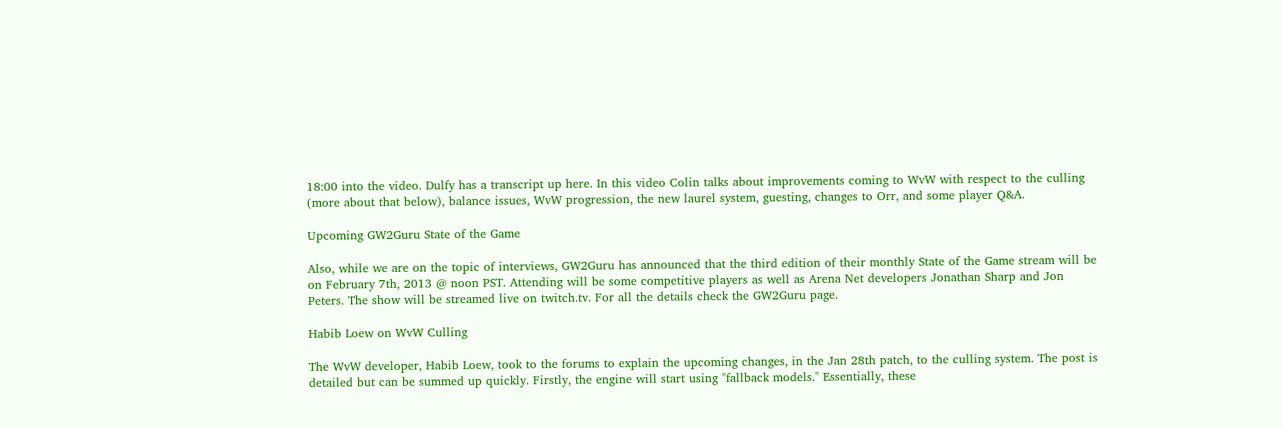18:00 into the video. Dulfy has a transcript up here. In this video Colin talks about improvements coming to WvW with respect to the culling (more about that below), balance issues, WvW progression, the new laurel system, guesting, changes to Orr, and some player Q&A.

Upcoming GW2Guru State of the Game

Also, while we are on the topic of interviews, GW2Guru has announced that the third edition of their monthly State of the Game stream will be on February 7th, 2013 @ noon PST. Attending will be some competitive players as well as Arena Net developers Jonathan Sharp and Jon Peters. The show will be streamed live on twitch.tv. For all the details check the GW2Guru page.

Habib Loew on WvW Culling

The WvW developer, Habib Loew, took to the forums to explain the upcoming changes, in the Jan 28th patch, to the culling system. The post is detailed but can be summed up quickly. Firstly, the engine will start using "fallback models." Essentially, these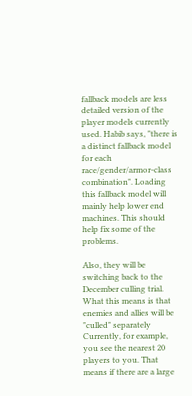fallback models are less detailed version of the player models currently used. Habib says, "there is a distinct fallback model for each race/gender/armor-class combination". Loading this fallback model will mainly help lower end machines. This should help fix some of the problems.

Also, they will be switching back to the December culling trial. What this means is that enemies and allies will be "culled" separately  Currently, for example, you see the nearest 20 players to you. That means if there are a large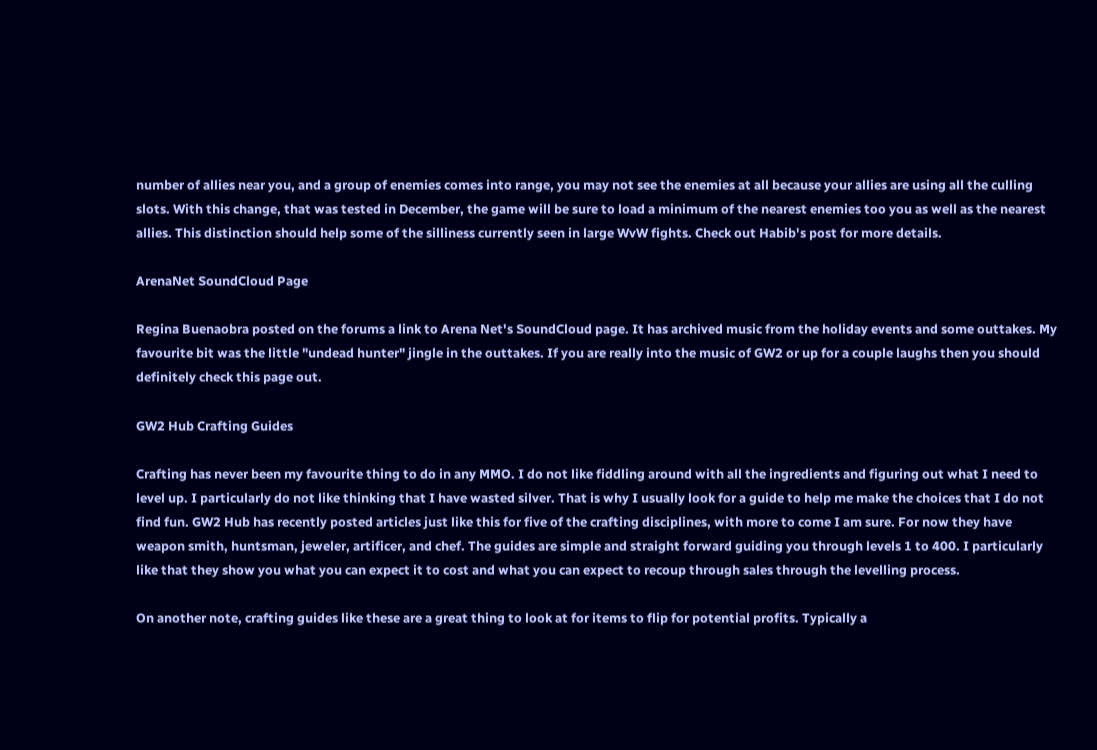number of allies near you, and a group of enemies comes into range, you may not see the enemies at all because your allies are using all the culling slots. With this change, that was tested in December, the game will be sure to load a minimum of the nearest enemies too you as well as the nearest allies. This distinction should help some of the silliness currently seen in large WvW fights. Check out Habib's post for more details.

ArenaNet SoundCloud Page

Regina Buenaobra posted on the forums a link to Arena Net's SoundCloud page. It has archived music from the holiday events and some outtakes. My favourite bit was the little "undead hunter" jingle in the outtakes. If you are really into the music of GW2 or up for a couple laughs then you should definitely check this page out.

GW2 Hub Crafting Guides

Crafting has never been my favourite thing to do in any MMO. I do not like fiddling around with all the ingredients and figuring out what I need to level up. I particularly do not like thinking that I have wasted silver. That is why I usually look for a guide to help me make the choices that I do not find fun. GW2 Hub has recently posted articles just like this for five of the crafting disciplines, with more to come I am sure. For now they have weapon smith, huntsman, jeweler, artificer, and chef. The guides are simple and straight forward guiding you through levels 1 to 400. I particularly like that they show you what you can expect it to cost and what you can expect to recoup through sales through the levelling process.

On another note, crafting guides like these are a great thing to look at for items to flip for potential profits. Typically a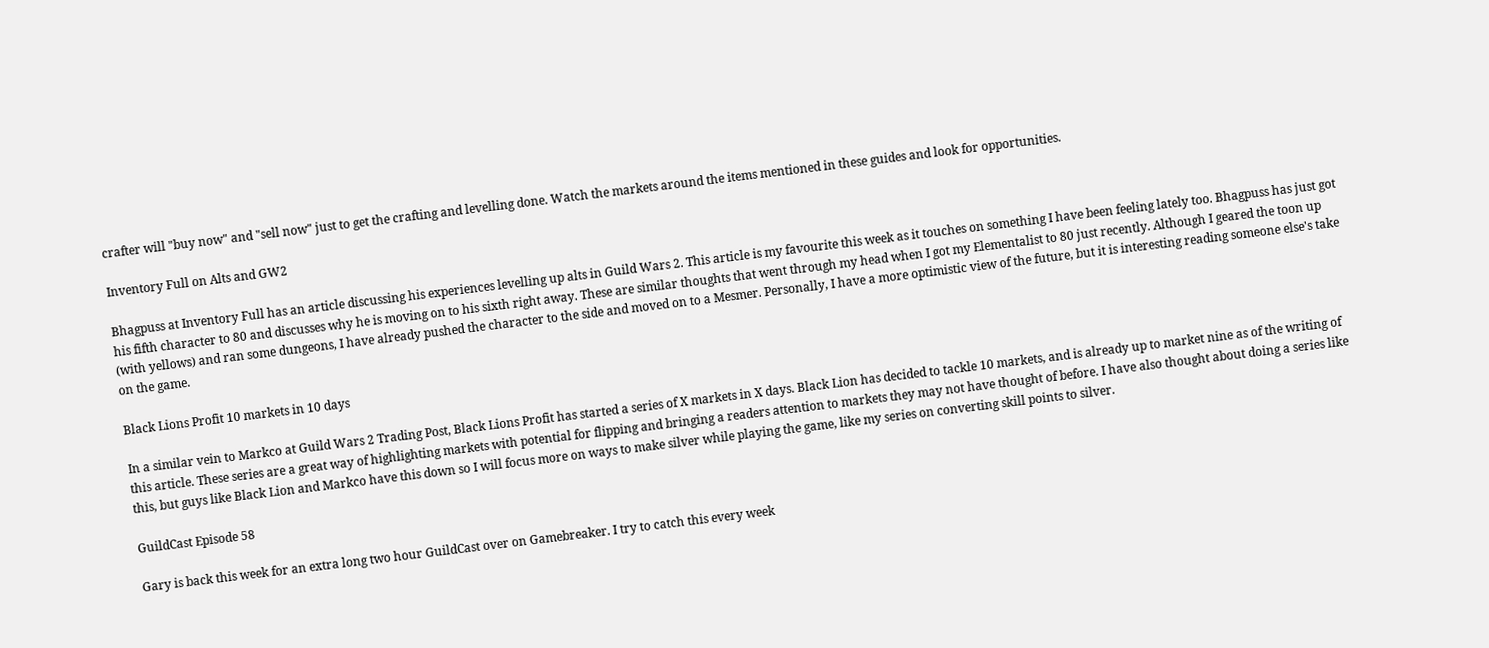crafter will "buy now" and "sell now" just to get the crafting and levelling done. Watch the markets around the items mentioned in these guides and look for opportunities.

Inventory Full on Alts and GW2

Bhagpuss at Inventory Full has an article discussing his experiences levelling up alts in Guild Wars 2. This article is my favourite this week as it touches on something I have been feeling lately too. Bhagpuss has just got his fifth character to 80 and discusses why he is moving on to his sixth right away. These are similar thoughts that went through my head when I got my Elementalist to 80 just recently. Although I geared the toon up (with yellows) and ran some dungeons, I have already pushed the character to the side and moved on to a Mesmer. Personally, I have a more optimistic view of the future, but it is interesting reading someone else's take on the game.

Black Lions Profit 10 markets in 10 days

In a similar vein to Markco at Guild Wars 2 Trading Post, Black Lions Profit has started a series of X markets in X days. Black Lion has decided to tackle 10 markets, and is already up to market nine as of the writing of this article. These series are a great way of highlighting markets with potential for flipping and bringing a readers attention to markets they may not have thought of before. I have also thought about doing a series like this, but guys like Black Lion and Markco have this down so I will focus more on ways to make silver while playing the game, like my series on converting skill points to silver.

GuildCast Episode 58

Gary is back this week for an extra long two hour GuildCast over on Gamebreaker. I try to catch this every week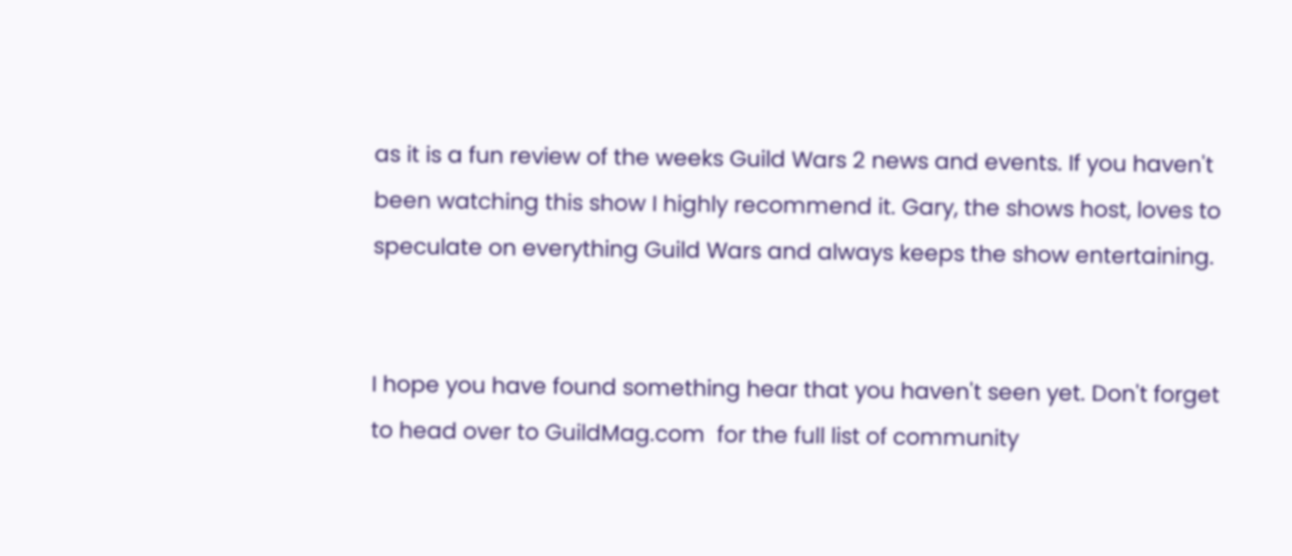as it is a fun review of the weeks Guild Wars 2 news and events. If you haven't been watching this show I highly recommend it. Gary, the shows host, loves to speculate on everything Guild Wars and always keeps the show entertaining.


I hope you have found something hear that you haven't seen yet. Don't forget to head over to GuildMag.com  for the full list of community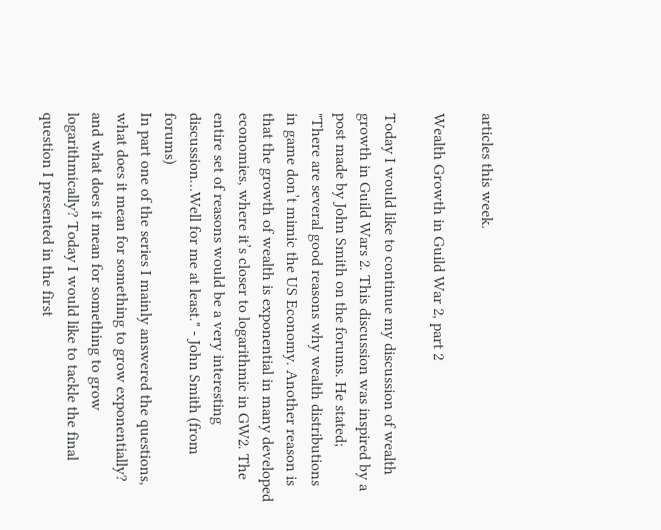articles this week.

Wealth Growth in Guild War 2, part 2

Today I would like to continue my discussion of wealth growth in Guild Wars 2. This discussion was inspired by a post made by John Smith on the forums. He stated;
"There are several good reasons why wealth distributions in game don’t mimic the US Economy. Another reason is that the growth of wealth is exponential in many developed economies, where it’s closer to logarithmic in GW2. The entire set of reasons would be a very interesting discussion…Well for me at least." - John Smith (from forums)
In part one of the series I mainly answered the questions, what does it mean for something to grow exponentially? and what does it mean for something to grow logarithmically? Today I would like to tackle the final question I presented in the first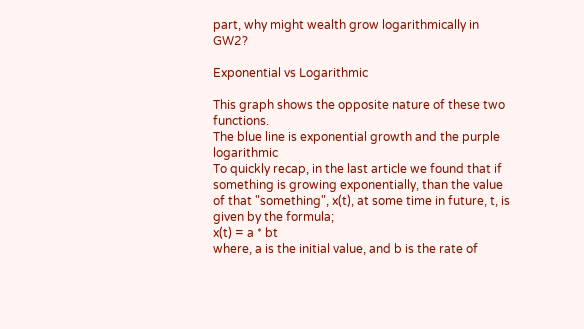part, why might wealth grow logarithmically in GW2?

Exponential vs Logarithmic

This graph shows the opposite nature of these two functions.
The blue line is exponential growth and the purple logarithmic
To quickly recap, in the last article we found that if something is growing exponentially, than the value of that "something", x(t), at some time in future, t, is given by the formula;
x(t) = a * bt
where, a is the initial value, and b is the rate of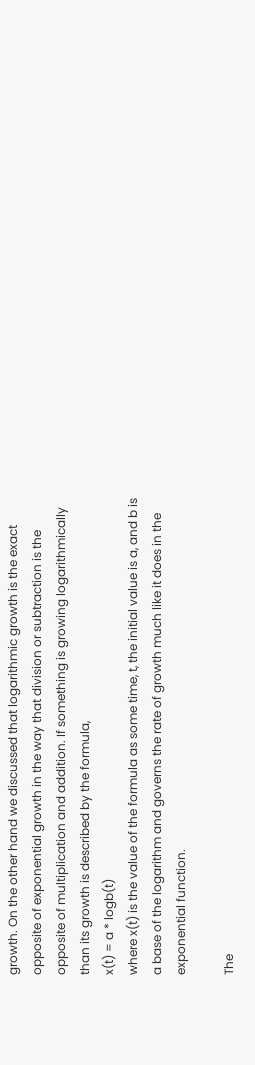growth. On the other hand we discussed that logarithmic growth is the exact opposite of exponential growth in the way that division or subtraction is the opposite of multiplication and addition. If something is growing logarithmically than its growth is described by the formula,
x(t) = a * logb(t)
where x(t) is the value of the formula as some time, t, the initial value is a, and b is a base of the logarithm and governs the rate of growth much like it does in the exponential function.

The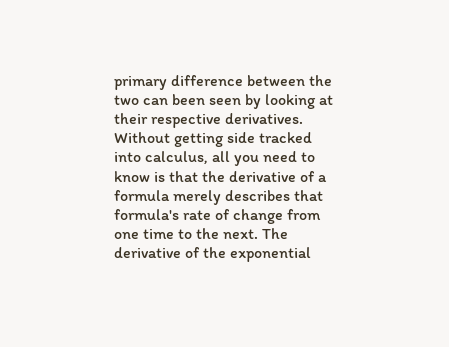primary difference between the two can been seen by looking at their respective derivatives. Without getting side tracked into calculus, all you need to know is that the derivative of a formula merely describes that formula's rate of change from one time to the next. The derivative of the exponential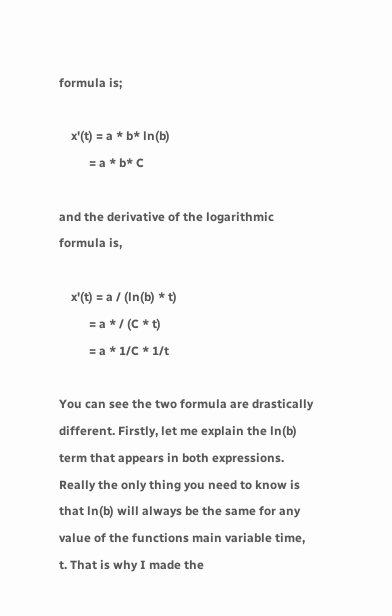formula is;

    x'(t) = a * b* ln(b)
          = a * b* C

and the derivative of the logarithmic formula is,

    x'(t) = a / (ln(b) * t)
          = a * / (C * t)
          = a * 1/C * 1/t

You can see the two formula are drastically different. Firstly, let me explain the ln(b) term that appears in both expressions. Really the only thing you need to know is that ln(b) will always be the same for any value of the functions main variable time, t. That is why I made the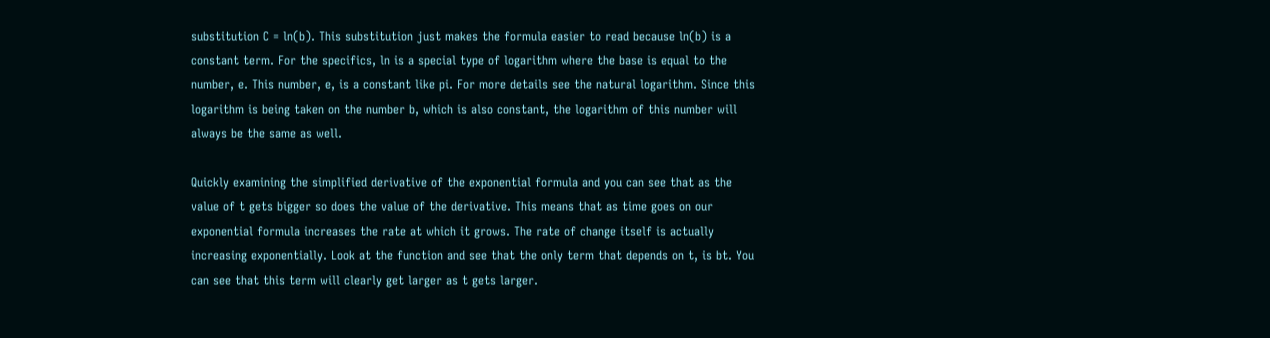substitution C = ln(b). This substitution just makes the formula easier to read because ln(b) is a constant term. For the specifics, ln is a special type of logarithm where the base is equal to the number, e. This number, e, is a constant like pi. For more details see the natural logarithm. Since this logarithm is being taken on the number b, which is also constant, the logarithm of this number will always be the same as well.

Quickly examining the simplified derivative of the exponential formula and you can see that as the value of t gets bigger so does the value of the derivative. This means that as time goes on our exponential formula increases the rate at which it grows. The rate of change itself is actually increasing exponentially. Look at the function and see that the only term that depends on t, is bt. You can see that this term will clearly get larger as t gets larger.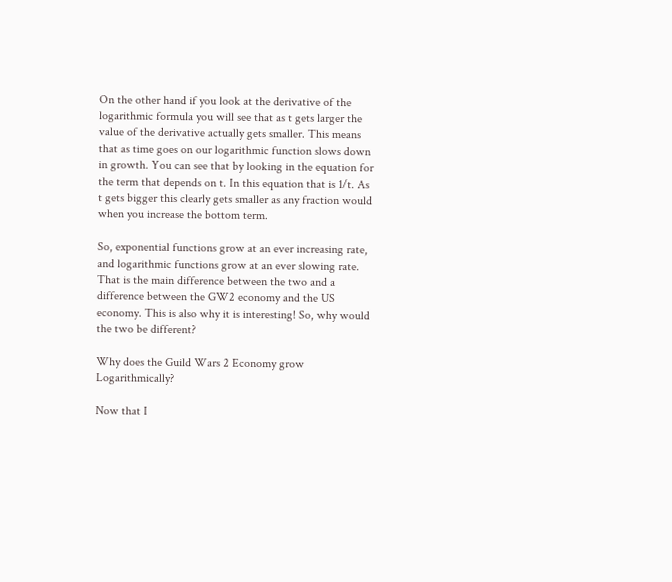On the other hand if you look at the derivative of the logarithmic formula you will see that as t gets larger the value of the derivative actually gets smaller. This means that as time goes on our logarithmic function slows down in growth. You can see that by looking in the equation for the term that depends on t. In this equation that is 1/t. As t gets bigger this clearly gets smaller as any fraction would when you increase the bottom term.

So, exponential functions grow at an ever increasing rate, and logarithmic functions grow at an ever slowing rate. That is the main difference between the two and a difference between the GW2 economy and the US economy. This is also why it is interesting! So, why would the two be different?

Why does the Guild Wars 2 Economy grow Logarithmically?

Now that I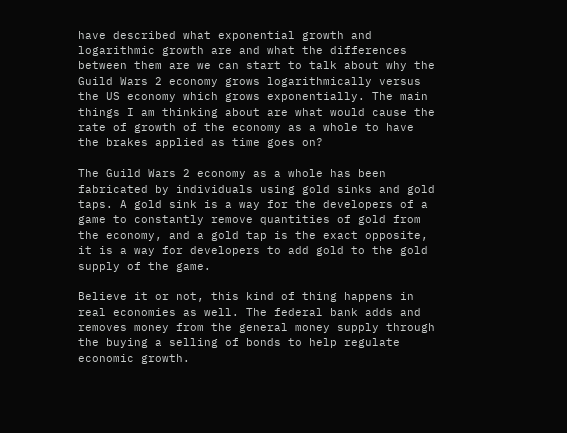have described what exponential growth and logarithmic growth are and what the differences between them are we can start to talk about why the Guild Wars 2 economy grows logarithmically versus the US economy which grows exponentially. The main things I am thinking about are what would cause the rate of growth of the economy as a whole to have the brakes applied as time goes on?

The Guild Wars 2 economy as a whole has been fabricated by individuals using gold sinks and gold taps. A gold sink is a way for the developers of a game to constantly remove quantities of gold from the economy, and a gold tap is the exact opposite, it is a way for developers to add gold to the gold supply of the game.

Believe it or not, this kind of thing happens in real economies as well. The federal bank adds and removes money from the general money supply through the buying a selling of bonds to help regulate economic growth.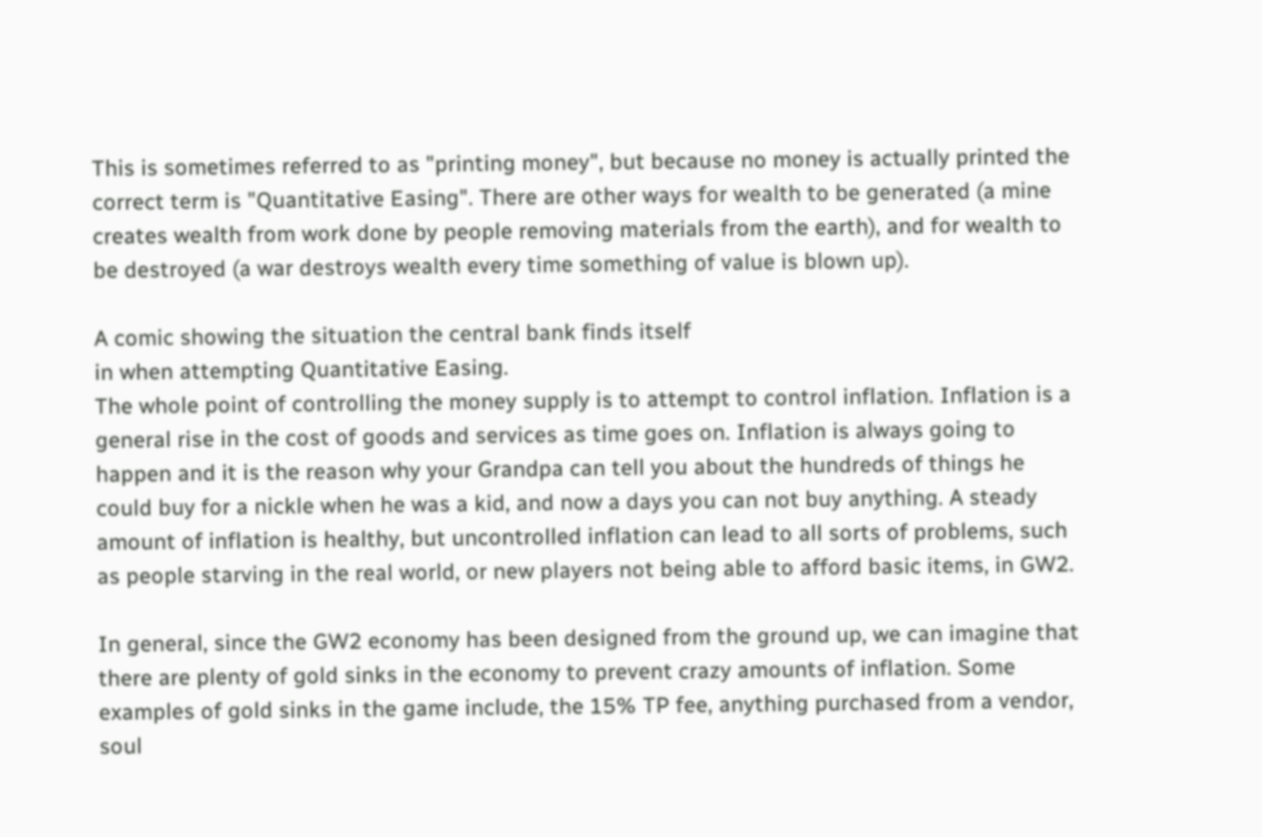This is sometimes referred to as "printing money", but because no money is actually printed the correct term is "Quantitative Easing". There are other ways for wealth to be generated (a mine creates wealth from work done by people removing materials from the earth), and for wealth to be destroyed (a war destroys wealth every time something of value is blown up).

A comic showing the situation the central bank finds itself
in when attempting Quantitative Easing.
The whole point of controlling the money supply is to attempt to control inflation. Inflation is a general rise in the cost of goods and services as time goes on. Inflation is always going to happen and it is the reason why your Grandpa can tell you about the hundreds of things he could buy for a nickle when he was a kid, and now a days you can not buy anything. A steady amount of inflation is healthy, but uncontrolled inflation can lead to all sorts of problems, such as people starving in the real world, or new players not being able to afford basic items, in GW2.

In general, since the GW2 economy has been designed from the ground up, we can imagine that there are plenty of gold sinks in the economy to prevent crazy amounts of inflation. Some examples of gold sinks in the game include, the 15% TP fee, anything purchased from a vendor, soul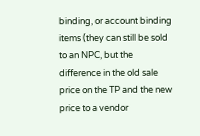binding, or account binding items (they can still be sold to an NPC, but the difference in the old sale price on the TP and the new price to a vendor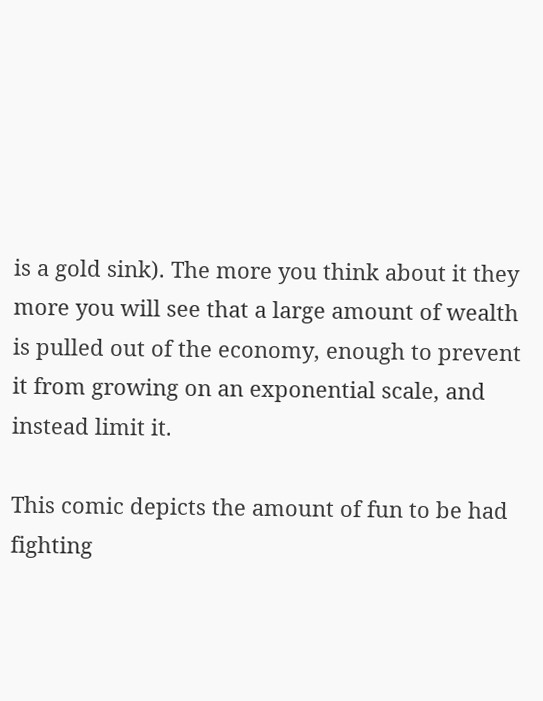is a gold sink). The more you think about it they more you will see that a large amount of wealth is pulled out of the economy, enough to prevent it from growing on an exponential scale, and instead limit it.

This comic depicts the amount of fun to be had
fighting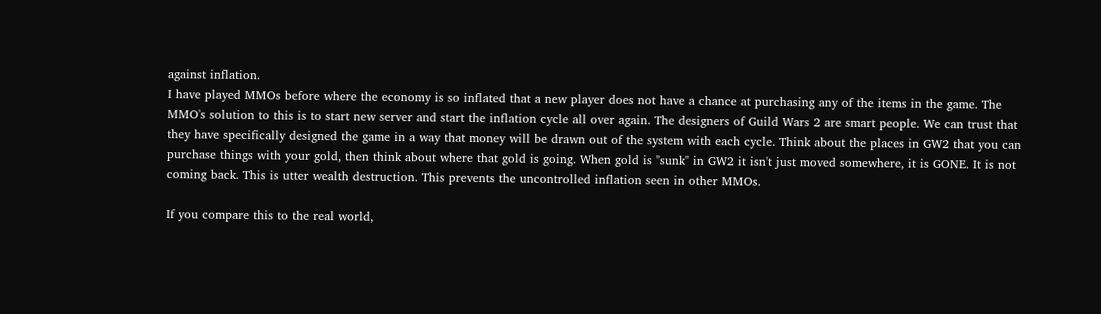against inflation.
I have played MMOs before where the economy is so inflated that a new player does not have a chance at purchasing any of the items in the game. The MMO's solution to this is to start new server and start the inflation cycle all over again. The designers of Guild Wars 2 are smart people. We can trust that they have specifically designed the game in a way that money will be drawn out of the system with each cycle. Think about the places in GW2 that you can purchase things with your gold, then think about where that gold is going. When gold is "sunk" in GW2 it isn't just moved somewhere, it is GONE. It is not coming back. This is utter wealth destruction. This prevents the uncontrolled inflation seen in other MMOs.

If you compare this to the real world,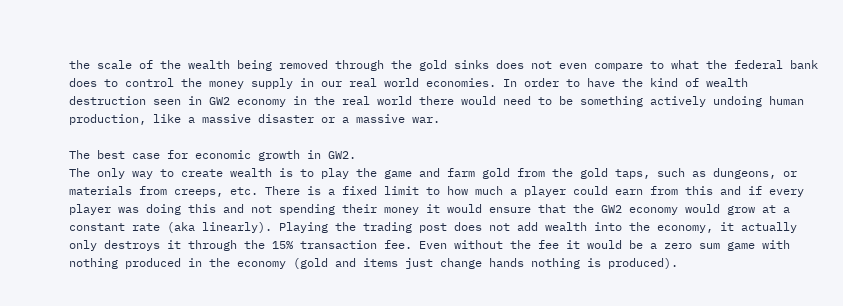the scale of the wealth being removed through the gold sinks does not even compare to what the federal bank does to control the money supply in our real world economies. In order to have the kind of wealth destruction seen in GW2 economy in the real world there would need to be something actively undoing human production, like a massive disaster or a massive war.

The best case for economic growth in GW2.
The only way to create wealth is to play the game and farm gold from the gold taps, such as dungeons, or materials from creeps, etc. There is a fixed limit to how much a player could earn from this and if every player was doing this and not spending their money it would ensure that the GW2 economy would grow at a constant rate (aka linearly). Playing the trading post does not add wealth into the economy, it actually only destroys it through the 15% transaction fee. Even without the fee it would be a zero sum game with nothing produced in the economy (gold and items just change hands nothing is produced).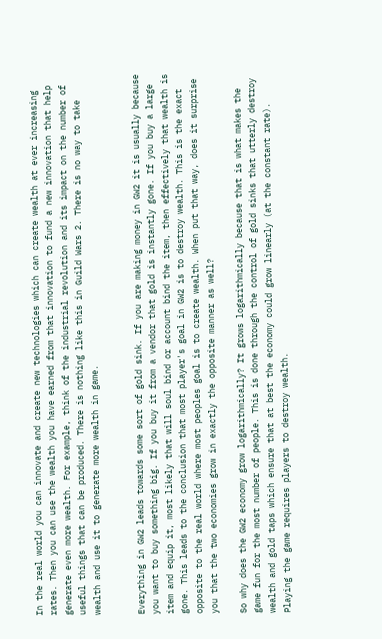In the real world you can innovate and create new technologies which can create wealth at ever increasing rates. Then you can use the wealth you have earned from that innovation to fund a new innovation that help generate even more wealth. For example, think of the industrial revolution and its impact on the number of useful things that can be produced. There is nothing like this in Guild Wars 2. There is no way to take wealth and use it to generate more wealth in game.


Everything in GW2 leads towards some sort of gold sink. If you are making money in GW2 it is usually because you want to buy something big. If you buy it from a vendor that gold is instantly gone. If you buy a large item and equip it, most likely that will soul bind or account bind the item, then effectively that wealth is gone. This leads to the conclusion that most player's goal in GW2 is to destroy wealth. This is the exact opposite to the real world where most peoples goal is to create wealth. When put that way, does it surprise you that the two economies grow in exactly the opposite manner as well?

So why does the GW2 economy grow logarithmically? It grows logarithmically because that is what makes the game fun for the most number of people. This is done through the control of gold sinks that utterly destroy wealth and gold taps which ensure that at best the economy could grow linearly (at the constant rate). Playing the game requires players to destroy wealth.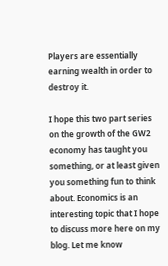Players are essentially earning wealth in order to destroy it.

I hope this two part series on the growth of the GW2 economy has taught you something, or at least given you something fun to think about. Economics is an interesting topic that I hope to discuss more here on my blog. Let me know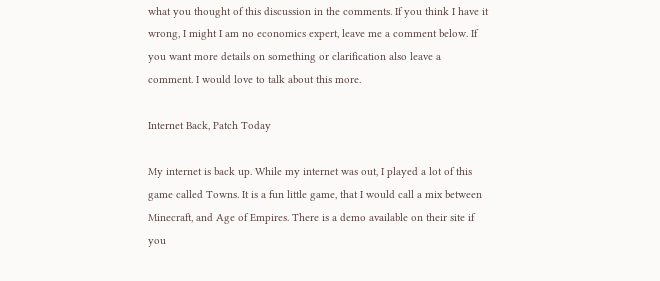what you thought of this discussion in the comments. If you think I have it wrong, I might I am no economics expert, leave me a comment below. If you want more details on something or clarification also leave a comment. I would love to talk about this more.

Internet Back, Patch Today

My internet is back up. While my internet was out, I played a lot of this game called Towns. It is a fun little game, that I would call a mix between Minecraft, and Age of Empires. There is a demo available on their site if you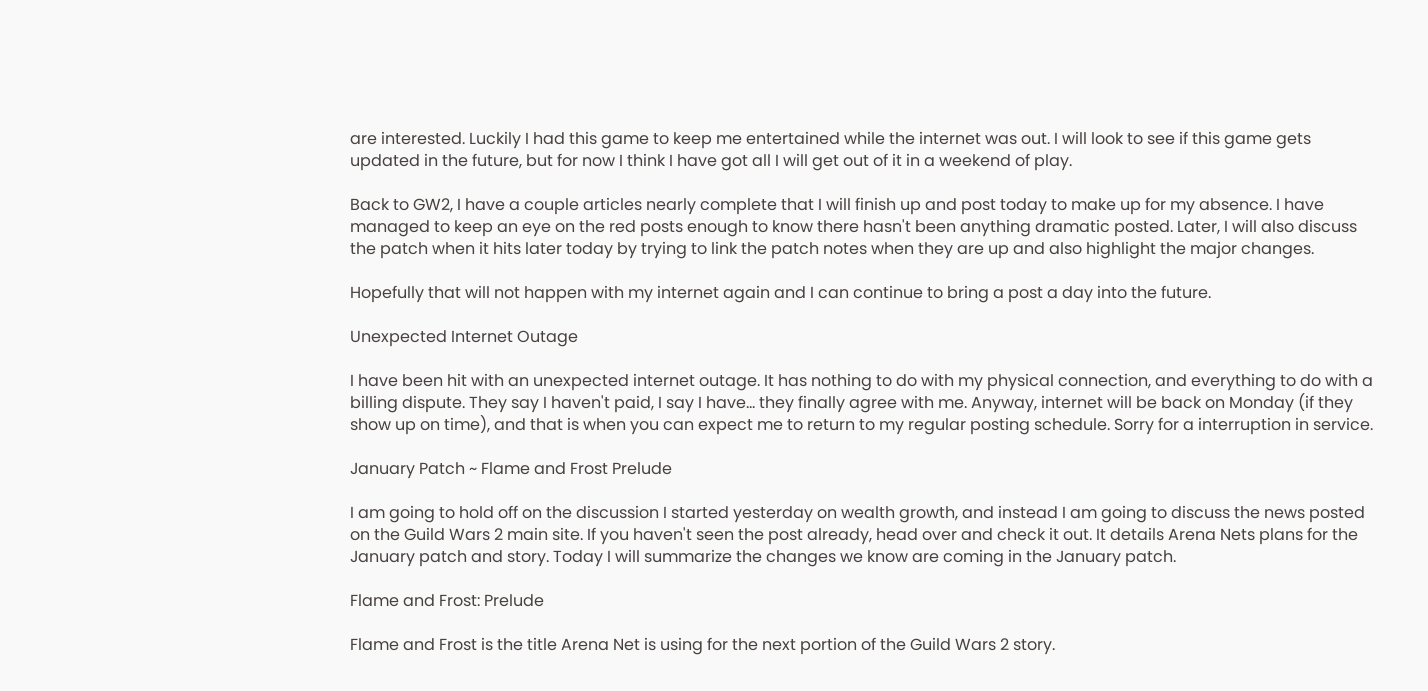are interested. Luckily I had this game to keep me entertained while the internet was out. I will look to see if this game gets updated in the future, but for now I think I have got all I will get out of it in a weekend of play.

Back to GW2, I have a couple articles nearly complete that I will finish up and post today to make up for my absence. I have managed to keep an eye on the red posts enough to know there hasn't been anything dramatic posted. Later, I will also discuss the patch when it hits later today by trying to link the patch notes when they are up and also highlight the major changes.

Hopefully that will not happen with my internet again and I can continue to bring a post a day into the future.

Unexpected Internet Outage

I have been hit with an unexpected internet outage. It has nothing to do with my physical connection, and everything to do with a billing dispute. They say I haven't paid, I say I have... they finally agree with me. Anyway, internet will be back on Monday (if they show up on time), and that is when you can expect me to return to my regular posting schedule. Sorry for a interruption in service.

January Patch ~ Flame and Frost Prelude

I am going to hold off on the discussion I started yesterday on wealth growth, and instead I am going to discuss the news posted on the Guild Wars 2 main site. If you haven't seen the post already, head over and check it out. It details Arena Nets plans for the January patch and story. Today I will summarize the changes we know are coming in the January patch.

Flame and Frost: Prelude

Flame and Frost is the title Arena Net is using for the next portion of the Guild Wars 2 story.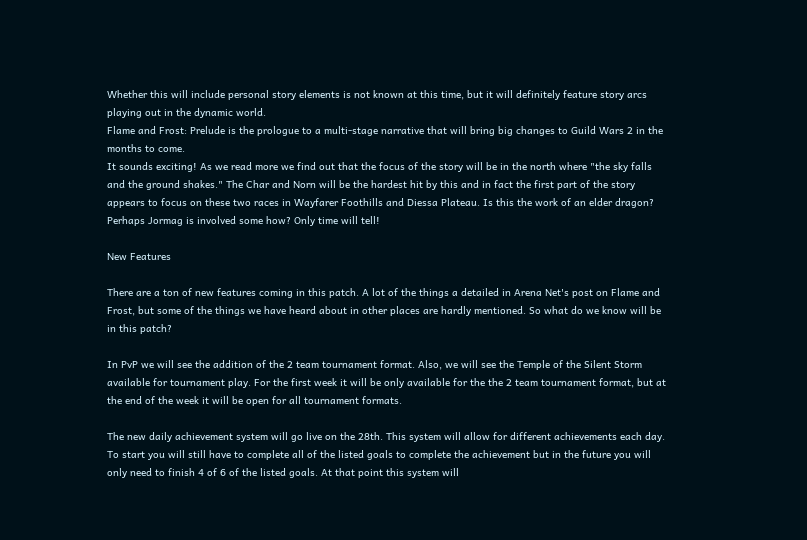Whether this will include personal story elements is not known at this time, but it will definitely feature story arcs playing out in the dynamic world.
Flame and Frost: Prelude is the prologue to a multi-stage narrative that will bring big changes to Guild Wars 2 in the months to come.
It sounds exciting! As we read more we find out that the focus of the story will be in the north where "the sky falls and the ground shakes." The Char and Norn will be the hardest hit by this and in fact the first part of the story appears to focus on these two races in Wayfarer Foothills and Diessa Plateau. Is this the work of an elder dragon? Perhaps Jormag is involved some how? Only time will tell!

New Features

There are a ton of new features coming in this patch. A lot of the things a detailed in Arena Net's post on Flame and Frost, but some of the things we have heard about in other places are hardly mentioned. So what do we know will be in this patch?

In PvP we will see the addition of the 2 team tournament format. Also, we will see the Temple of the Silent Storm available for tournament play. For the first week it will be only available for the the 2 team tournament format, but at the end of the week it will be open for all tournament formats.

The new daily achievement system will go live on the 28th. This system will allow for different achievements each day. To start you will still have to complete all of the listed goals to complete the achievement but in the future you will only need to finish 4 of 6 of the listed goals. At that point this system will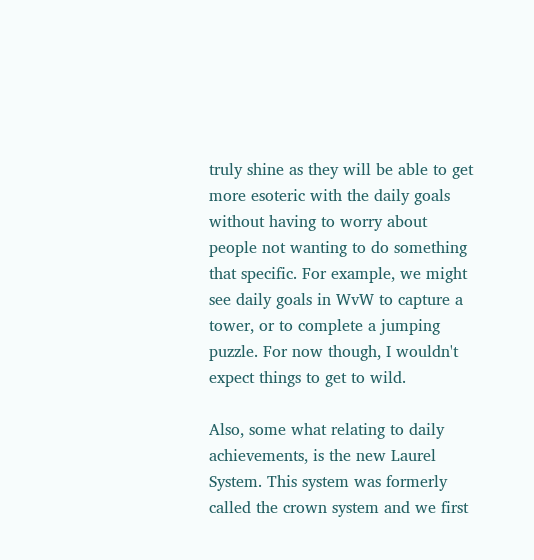truly shine as they will be able to get more esoteric with the daily goals without having to worry about people not wanting to do something that specific. For example, we might see daily goals in WvW to capture a tower, or to complete a jumping puzzle. For now though, I wouldn't expect things to get to wild.

Also, some what relating to daily achievements, is the new Laurel System. This system was formerly called the crown system and we first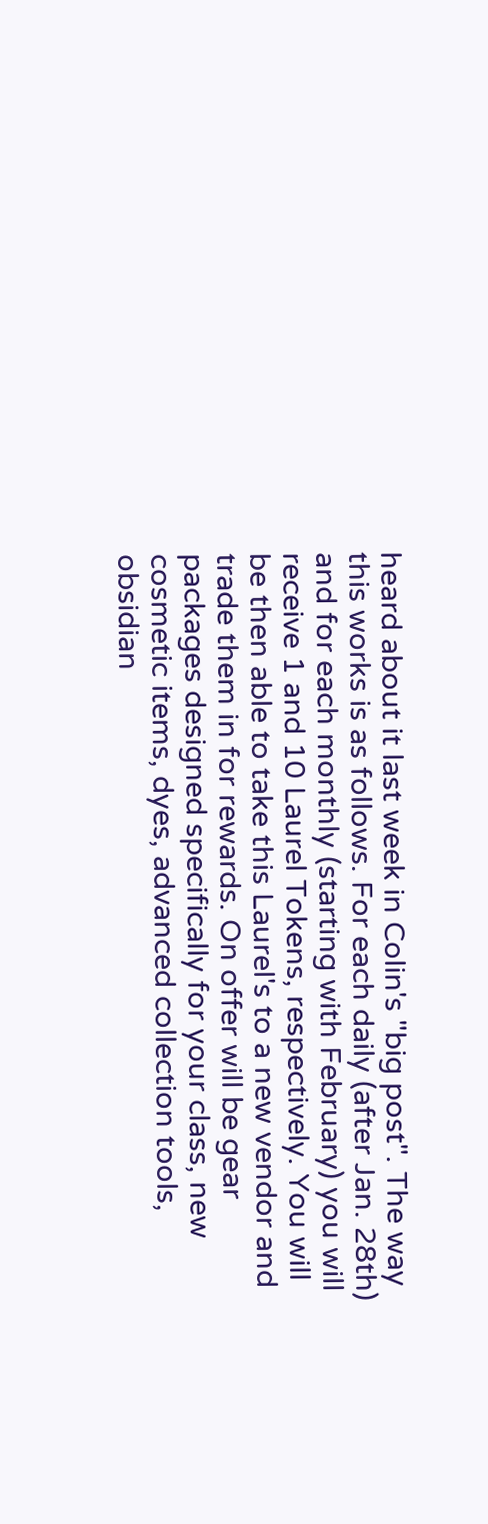heard about it last week in Colin's "big post". The way this works is as follows. For each daily (after Jan. 28th) and for each monthly (starting with February) you will receive 1 and 10 Laurel Tokens, respectively. You will be then able to take this Laurel's to a new vendor and trade them in for rewards. On offer will be gear packages designed specifically for your class, new cosmetic items, dyes, advanced collection tools, obsidian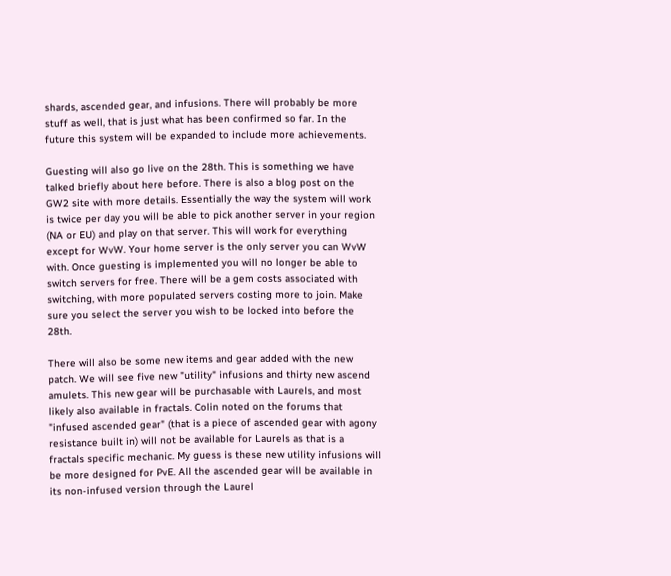shards, ascended gear, and infusions. There will probably be more stuff as well, that is just what has been confirmed so far. In the future this system will be expanded to include more achievements.

Guesting will also go live on the 28th. This is something we have talked briefly about here before. There is also a blog post on the GW2 site with more details. Essentially the way the system will work is twice per day you will be able to pick another server in your region (NA or EU) and play on that server. This will work for everything except for WvW. Your home server is the only server you can WvW with. Once guesting is implemented you will no longer be able to switch servers for free. There will be a gem costs associated with switching, with more populated servers costing more to join. Make sure you select the server you wish to be locked into before the 28th.

There will also be some new items and gear added with the new patch. We will see five new "utility" infusions and thirty new ascend amulets. This new gear will be purchasable with Laurels, and most likely also available in fractals. Colin noted on the forums that "infused ascended gear" (that is a piece of ascended gear with agony resistance built in) will not be available for Laurels as that is a fractals specific mechanic. My guess is these new utility infusions will be more designed for PvE. All the ascended gear will be available in its non-infused version through the Laurel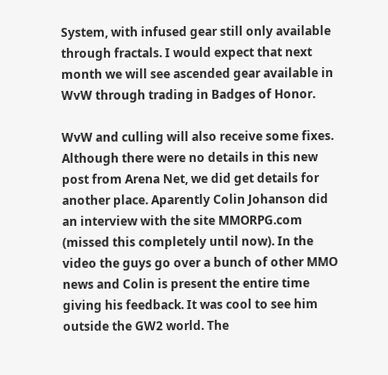System, with infused gear still only available through fractals. I would expect that next month we will see ascended gear available in WvW through trading in Badges of Honor.

WvW and culling will also receive some fixes. Although there were no details in this new post from Arena Net, we did get details for another place. Aparently Colin Johanson did an interview with the site MMORPG.com (missed this completely until now). In the video the guys go over a bunch of other MMO news and Colin is present the entire time giving his feedback. It was cool to see him outside the GW2 world. The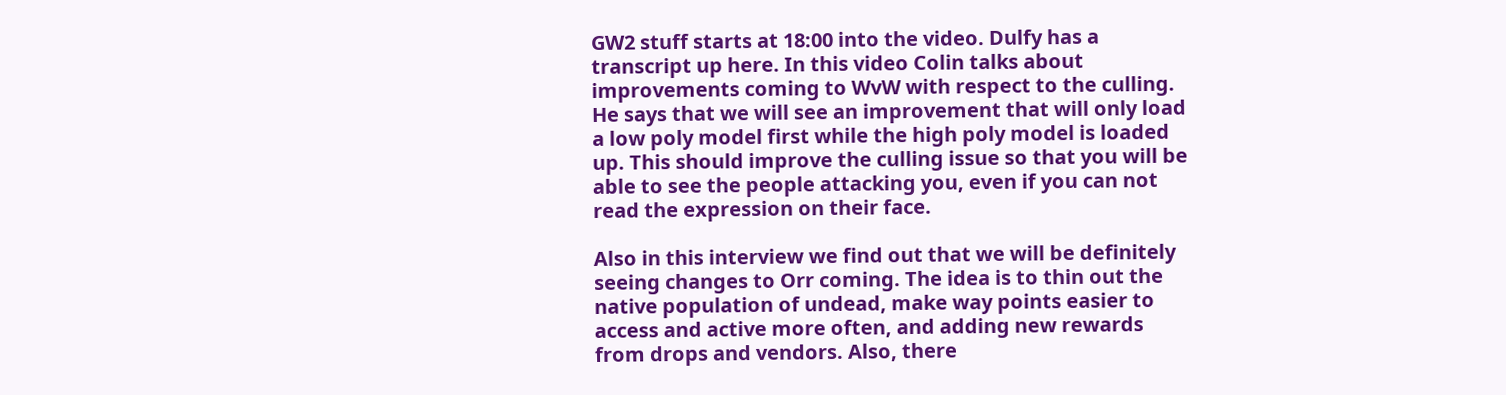GW2 stuff starts at 18:00 into the video. Dulfy has a transcript up here. In this video Colin talks about improvements coming to WvW with respect to the culling. He says that we will see an improvement that will only load a low poly model first while the high poly model is loaded up. This should improve the culling issue so that you will be able to see the people attacking you, even if you can not read the expression on their face.

Also in this interview we find out that we will be definitely seeing changes to Orr coming. The idea is to thin out the native population of undead, make way points easier to access and active more often, and adding new rewards from drops and vendors. Also, there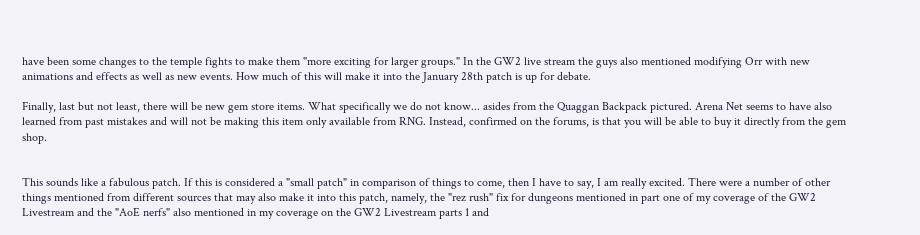have been some changes to the temple fights to make them "more exciting for larger groups." In the GW2 live stream the guys also mentioned modifying Orr with new animations and effects as well as new events. How much of this will make it into the January 28th patch is up for debate.

Finally, last but not least, there will be new gem store items. What specifically we do not know... asides from the Quaggan Backpack pictured. Arena Net seems to have also learned from past mistakes and will not be making this item only available from RNG. Instead, confirmed on the forums, is that you will be able to buy it directly from the gem shop.


This sounds like a fabulous patch. If this is considered a "small patch" in comparison of things to come, then I have to say, I am really excited. There were a number of other things mentioned from different sources that may also make it into this patch, namely, the "rez rush" fix for dungeons mentioned in part one of my coverage of the GW2 Livestream and the "AoE nerfs" also mentioned in my coverage on the GW2 Livestream parts 1 and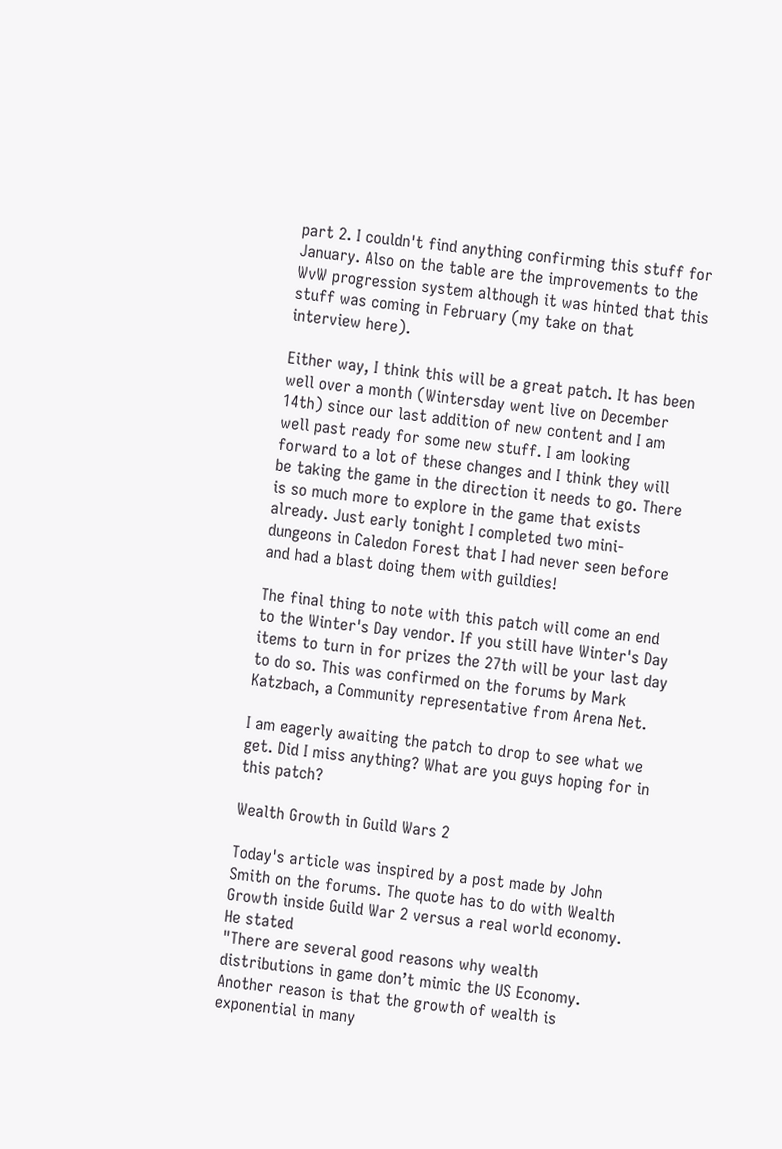part 2. I couldn't find anything confirming this stuff for January. Also on the table are the improvements to the WvW progression system although it was hinted that this stuff was coming in February (my take on that interview here).

Either way, I think this will be a great patch. It has been well over a month (Wintersday went live on December 14th) since our last addition of new content and I am well past ready for some new stuff. I am looking forward to a lot of these changes and I think they will be taking the game in the direction it needs to go. There is so much more to explore in the game that exists already. Just early tonight I completed two mini-dungeons in Caledon Forest that I had never seen before and had a blast doing them with guildies!

The final thing to note with this patch will come an end to the Winter's Day vendor. If you still have Winter's Day items to turn in for prizes the 27th will be your last day to do so. This was confirmed on the forums by Mark Katzbach, a Community representative from Arena Net.

I am eagerly awaiting the patch to drop to see what we get. Did I miss anything? What are you guys hoping for in this patch?

Wealth Growth in Guild Wars 2

Today's article was inspired by a post made by John Smith on the forums. The quote has to do with Wealth Growth inside Guild War 2 versus a real world economy. He stated
"There are several good reasons why wealth distributions in game don’t mimic the US Economy. Another reason is that the growth of wealth is exponential in many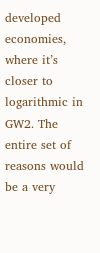developed economies, where it’s closer to logarithmic in GW2. The entire set of reasons would be a very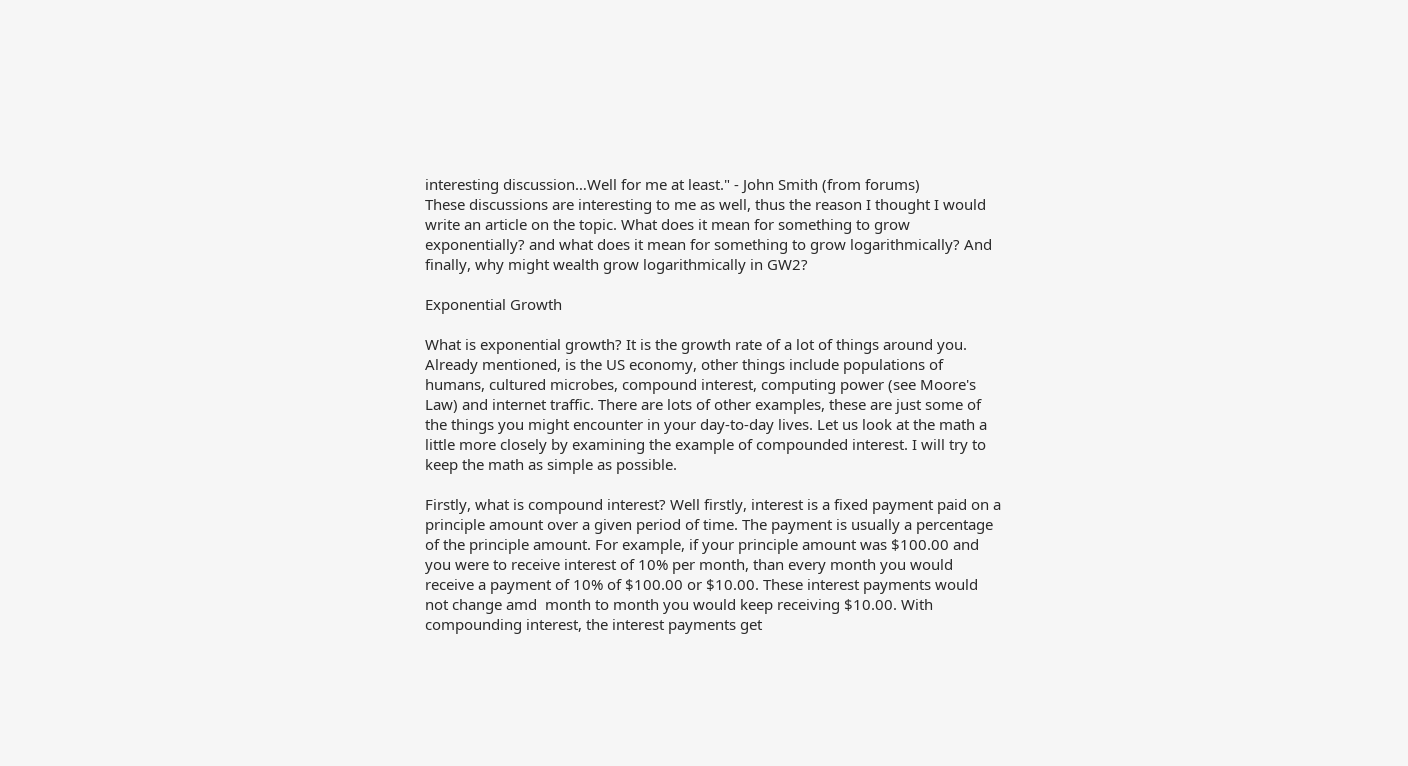interesting discussion…Well for me at least." - John Smith (from forums)
These discussions are interesting to me as well, thus the reason I thought I would write an article on the topic. What does it mean for something to grow exponentially? and what does it mean for something to grow logarithmically? And finally, why might wealth grow logarithmically in GW2?

Exponential Growth

What is exponential growth? It is the growth rate of a lot of things around you. Already mentioned, is the US economy, other things include populations of humans, cultured microbes, compound interest, computing power (see Moore's Law) and internet traffic. There are lots of other examples, these are just some of the things you might encounter in your day-to-day lives. Let us look at the math a little more closely by examining the example of compounded interest. I will try to keep the math as simple as possible.

Firstly, what is compound interest? Well firstly, interest is a fixed payment paid on a principle amount over a given period of time. The payment is usually a percentage of the principle amount. For example, if your principle amount was $100.00 and you were to receive interest of 10% per month, than every month you would receive a payment of 10% of $100.00 or $10.00. These interest payments would not change amd  month to month you would keep receiving $10.00. With compounding interest, the interest payments get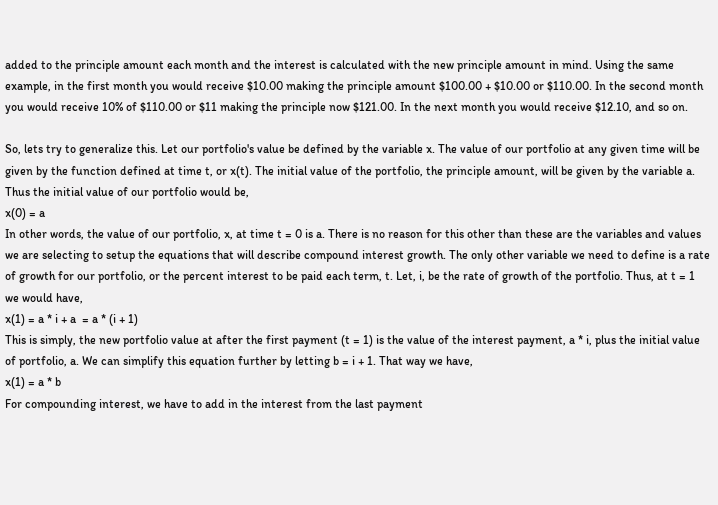added to the principle amount each month and the interest is calculated with the new principle amount in mind. Using the same example, in the first month you would receive $10.00 making the principle amount $100.00 + $10.00 or $110.00. In the second month you would receive 10% of $110.00 or $11 making the principle now $121.00. In the next month you would receive $12.10, and so on.

So, lets try to generalize this. Let our portfolio's value be defined by the variable x. The value of our portfolio at any given time will be given by the function defined at time t, or x(t). The initial value of the portfolio, the principle amount, will be given by the variable a. Thus the initial value of our portfolio would be,
x(0) = a
In other words, the value of our portfolio, x, at time t = 0 is a. There is no reason for this other than these are the variables and values we are selecting to setup the equations that will describe compound interest growth. The only other variable we need to define is a rate of growth for our portfolio, or the percent interest to be paid each term, t. Let, i, be the rate of growth of the portfolio. Thus, at t = 1 we would have,
x(1) = a * i + a  = a * (i + 1)
This is simply, the new portfolio value at after the first payment (t = 1) is the value of the interest payment, a * i, plus the initial value of portfolio, a. We can simplify this equation further by letting b = i + 1. That way we have,
x(1) = a * b
For compounding interest, we have to add in the interest from the last payment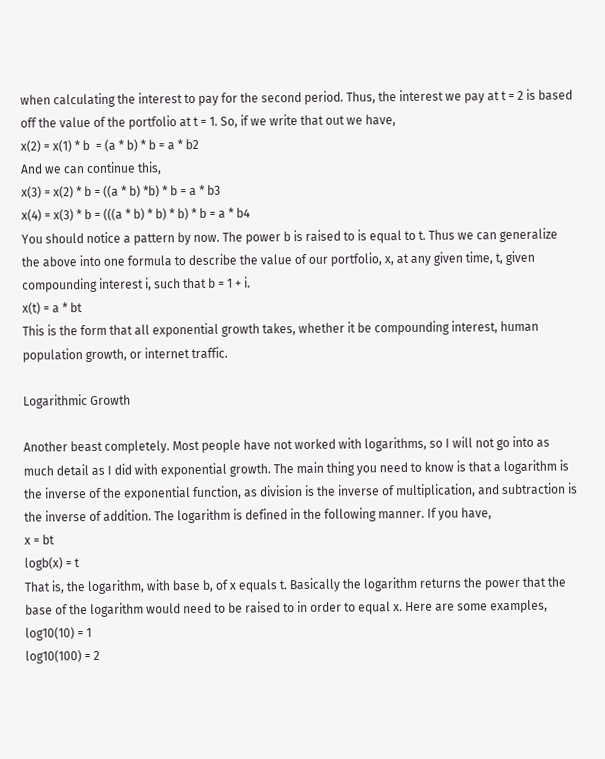when calculating the interest to pay for the second period. Thus, the interest we pay at t = 2 is based off the value of the portfolio at t = 1. So, if we write that out we have,
x(2) = x(1) * b  = (a * b) * b = a * b2
And we can continue this,
x(3) = x(2) * b = ((a * b) *b) * b = a * b3
x(4) = x(3) * b = (((a * b) * b) * b) * b = a * b4
You should notice a pattern by now. The power b is raised to is equal to t. Thus we can generalize the above into one formula to describe the value of our portfolio, x, at any given time, t, given compounding interest i, such that b = 1 + i.
x(t) = a * bt
This is the form that all exponential growth takes, whether it be compounding interest, human population growth, or internet traffic.

Logarithmic Growth

Another beast completely. Most people have not worked with logarithms, so I will not go into as much detail as I did with exponential growth. The main thing you need to know is that a logarithm is the inverse of the exponential function, as division is the inverse of multiplication, and subtraction is the inverse of addition. The logarithm is defined in the following manner. If you have,
x = bt
logb(x) = t
That is, the logarithm, with base b, of x equals t. Basically the logarithm returns the power that the base of the logarithm would need to be raised to in order to equal x. Here are some examples,
log10(10) = 1
log10(100) = 2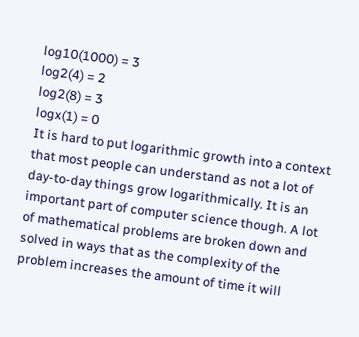log10(1000) = 3
log2(4) = 2
log2(8) = 3
logx(1) = 0
It is hard to put logarithmic growth into a context that most people can understand as not a lot of day-to-day things grow logarithmically. It is an important part of computer science though. A lot of mathematical problems are broken down and solved in ways that as the complexity of the problem increases the amount of time it will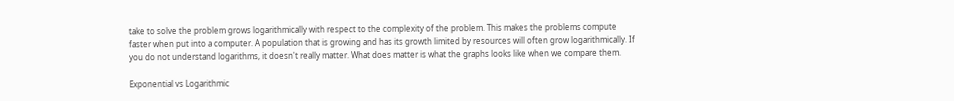take to solve the problem grows logarithmically with respect to the complexity of the problem. This makes the problems compute faster when put into a computer. A population that is growing and has its growth limited by resources will often grow logarithmically. If you do not understand logarithms, it doesn't really matter. What does matter is what the graphs looks like when we compare them.

Exponential vs Logarithmic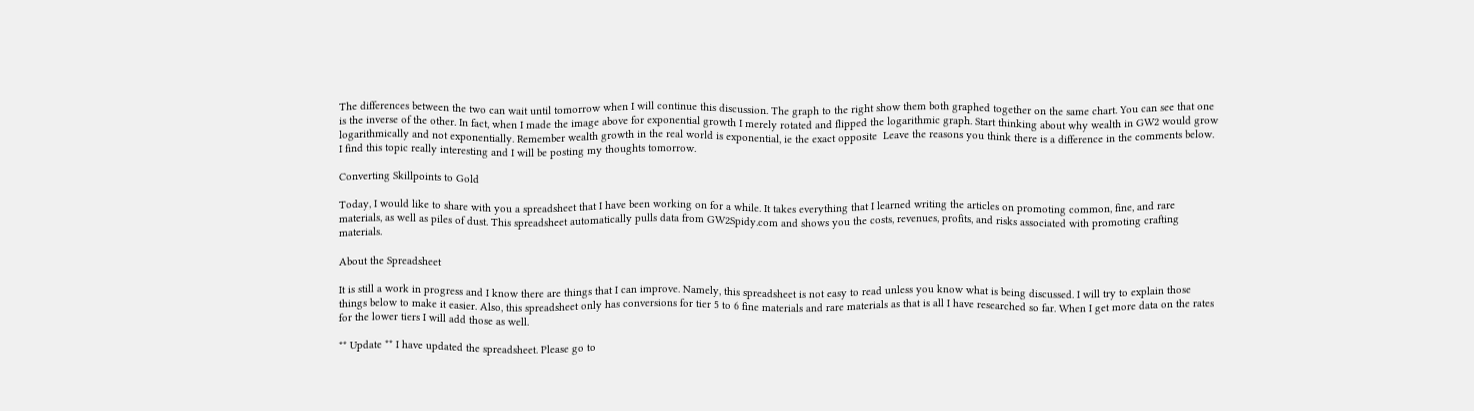The differences between the two can wait until tomorrow when I will continue this discussion. The graph to the right show them both graphed together on the same chart. You can see that one is the inverse of the other. In fact, when I made the image above for exponential growth I merely rotated and flipped the logarithmic graph. Start thinking about why wealth in GW2 would grow logarithmically and not exponentially. Remember wealth growth in the real world is exponential, ie the exact opposite  Leave the reasons you think there is a difference in the comments below. I find this topic really interesting and I will be posting my thoughts tomorrow.

Converting Skillpoints to Gold

Today, I would like to share with you a spreadsheet that I have been working on for a while. It takes everything that I learned writing the articles on promoting common, fine, and rare materials, as well as piles of dust. This spreadsheet automatically pulls data from GW2Spidy.com and shows you the costs, revenues, profits, and risks associated with promoting crafting materials.

About the Spreadsheet

It is still a work in progress and I know there are things that I can improve. Namely, this spreadsheet is not easy to read unless you know what is being discussed. I will try to explain those things below to make it easier. Also, this spreadsheet only has conversions for tier 5 to 6 fine materials and rare materials as that is all I have researched so far. When I get more data on the rates for the lower tiers I will add those as well.

** Update ** I have updated the spreadsheet. Please go to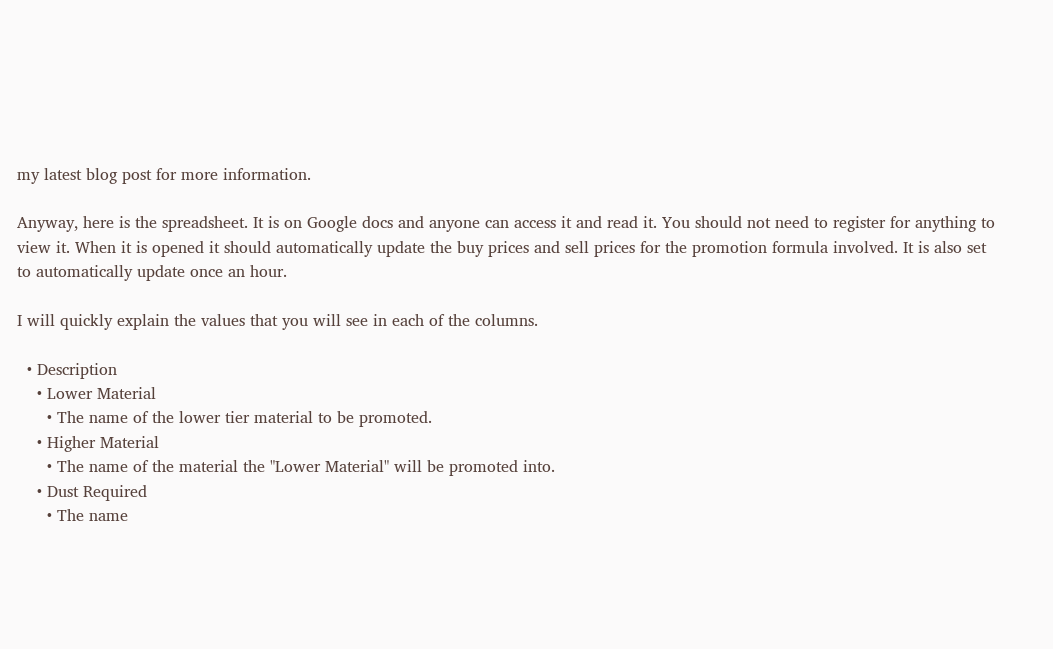my latest blog post for more information.

Anyway, here is the spreadsheet. It is on Google docs and anyone can access it and read it. You should not need to register for anything to view it. When it is opened it should automatically update the buy prices and sell prices for the promotion formula involved. It is also set to automatically update once an hour.

I will quickly explain the values that you will see in each of the columns.

  • Description
    • Lower Material
      • The name of the lower tier material to be promoted.
    • Higher Material
      • The name of the material the "Lower Material" will be promoted into.
    • Dust Required
      • The name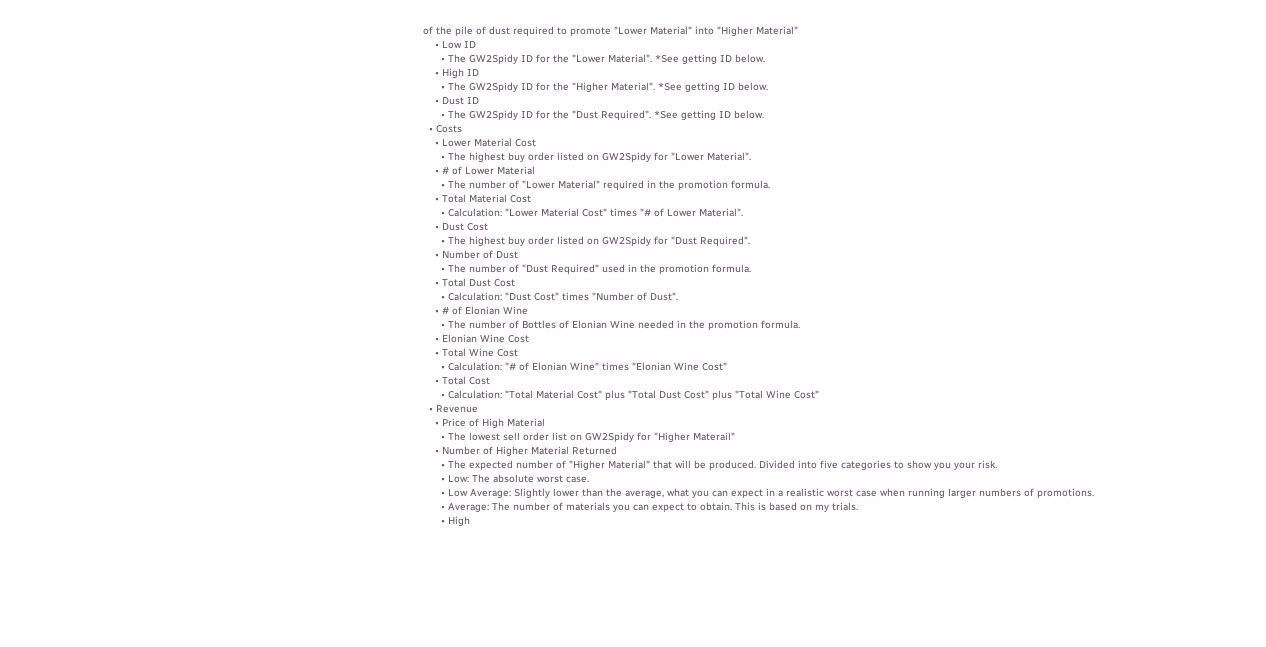of the pile of dust required to promote "Lower Material" into "Higher Material"
    • Low ID
      • The GW2Spidy ID for the "Lower Material". *See getting ID below.
    • High ID
      • The GW2Spidy ID for the "Higher Material". *See getting ID below.
    • Dust ID
      • The GW2Spidy ID for the "Dust Required". *See getting ID below.
  • Costs
    • Lower Material Cost
      • The highest buy order listed on GW2Spidy for "Lower Material".
    • # of Lower Material
      • The number of "Lower Material" required in the promotion formula.
    • Total Material Cost
      • Calculation: "Lower Material Cost" times "# of Lower Material".
    • Dust Cost
      • The highest buy order listed on GW2Spidy for "Dust Required".
    • Number of Dust
      • The number of "Dust Required" used in the promotion formula.
    • Total Dust Cost
      • Calculation: "Dust Cost" times "Number of Dust".
    • # of Elonian Wine
      • The number of Bottles of Elonian Wine needed in the promotion formula.
    • Elonian Wine Cost
    • Total Wine Cost
      • Calculation: "# of Elonian Wine" times "Elonian Wine Cost"
    • Total Cost
      • Calculation: "Total Material Cost" plus "Total Dust Cost" plus "Total Wine Cost"
  • Revenue
    • Price of High Material
      • The lowest sell order list on GW2Spidy for "Higher Materail"
    • Number of Higher Material Returned
      • The expected number of "Higher Material" that will be produced. Divided into five categories to show you your risk.
      • Low: The absolute worst case.
      • Low Average: Slightly lower than the average, what you can expect in a realistic worst case when running larger numbers of promotions.
      • Average: The number of materials you can expect to obtain. This is based on my trials.
      • High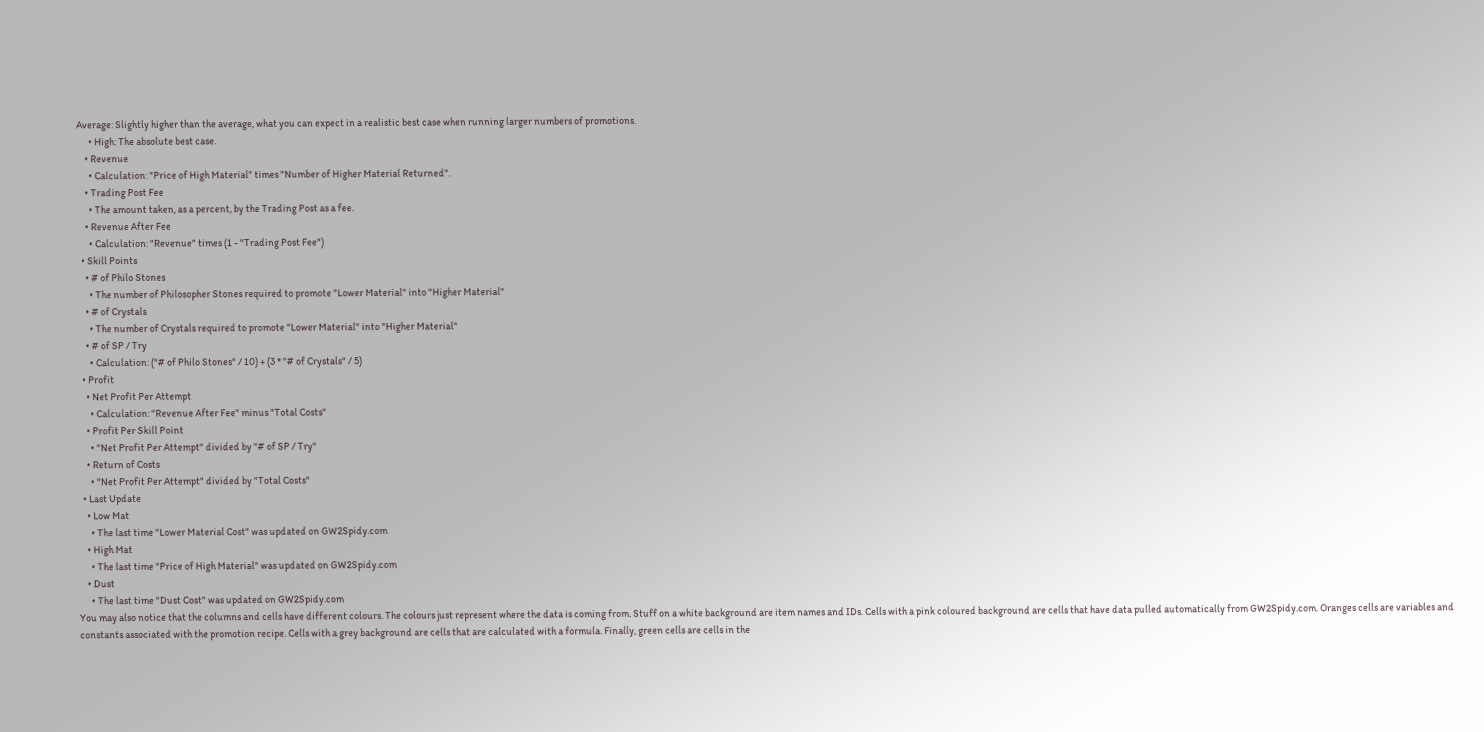Average: Slightly higher than the average, what you can expect in a realistic best case when running larger numbers of promotions.
      • High: The absolute best case.
    • Revenue
      • Calculation: "Price of High Material" times "Number of Higher Material Returned".
    • Trading Post Fee
      • The amount taken, as a percent, by the Trading Post as a fee.
    • Revenue After Fee
      • Calculation: "Revenue" times (1 - "Trading Post Fee")
  • Skill Points
    • # of Philo Stones
      • The number of Philosopher Stones required to promote "Lower Material" into "Higher Material"
    • # of Crystals
      • The number of Crystals required to promote "Lower Material" into "Higher Material"
    • # of SP / Try
      • Calculation: ("# of Philo Stones" / 10) + (3 * "# of Crystals" / 5)
  • Profit
    • Net Profit Per Attempt
      • Calculation: "Revenue After Fee" minus "Total Costs"
    • Profit Per Skill Point
      • "Net Profit Per Attempt" divided by "# of SP / Try"
    • Return of Costs
      • "Net Profit Per Attempt" divided by "Total Costs"
  • Last Update
    • Low Mat
      • The last time "Lower Material Cost" was updated on GW2Spidy.com
    • High Mat
      • The last time "Price of High Material" was updated on GW2Spidy.com
    • Dust
      • The last time "Dust Cost" was updated on GW2Spidy.com
You may also notice that the columns and cells have different colours. The colours just represent where the data is coming from. Stuff on a white background are item names and IDs. Cells with a pink coloured background are cells that have data pulled automatically from GW2Spidy.com. Oranges cells are variables and constants associated with the promotion recipe. Cells with a grey background are cells that are calculated with a formula. Finally, green cells are cells in the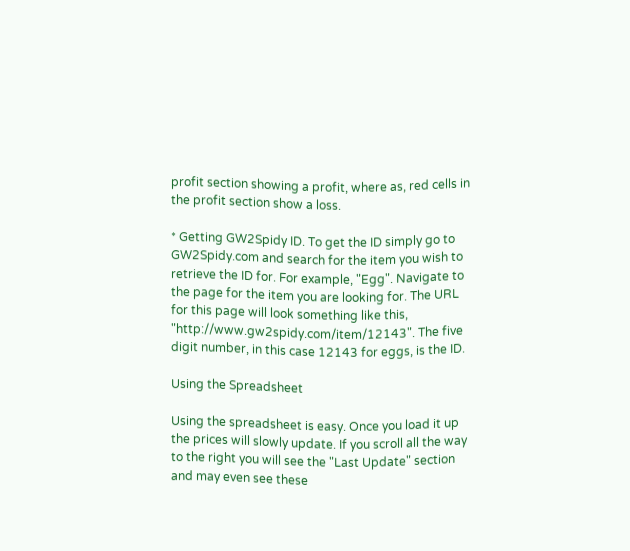profit section showing a profit, where as, red cells in the profit section show a loss.

* Getting GW2Spidy ID. To get the ID simply go to GW2Spidy.com and search for the item you wish to retrieve the ID for. For example, "Egg". Navigate to the page for the item you are looking for. The URL for this page will look something like this, "http://www.gw2spidy.com/item/12143". The five digit number, in this case 12143 for eggs, is the ID.

Using the Spreadsheet

Using the spreadsheet is easy. Once you load it up the prices will slowly update. If you scroll all the way to the right you will see the "Last Update" section and may even see these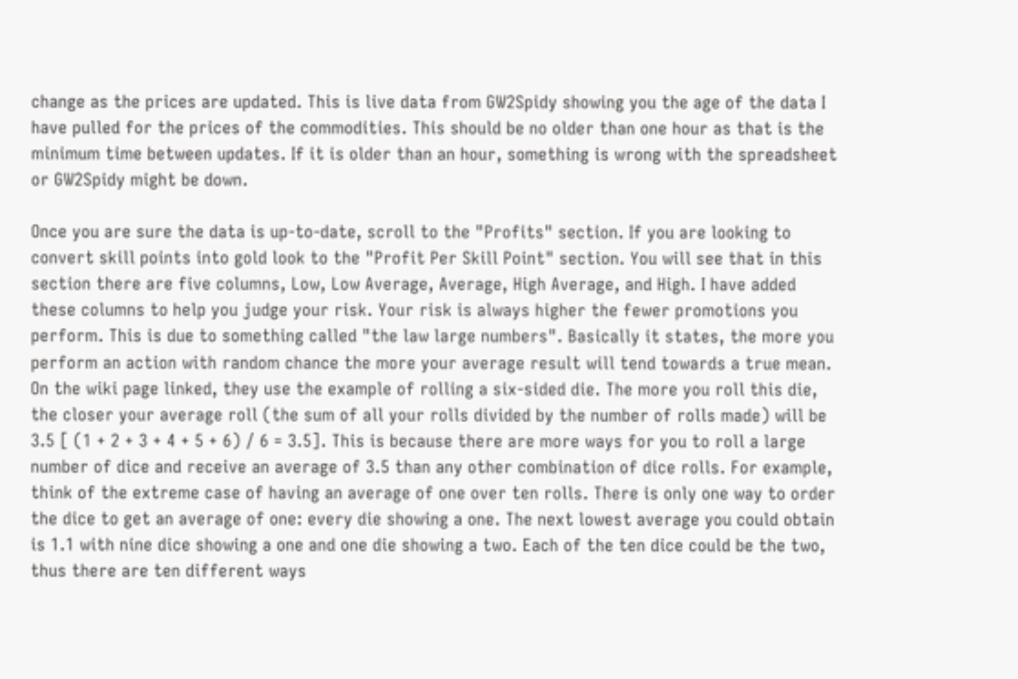change as the prices are updated. This is live data from GW2Spidy showing you the age of the data I have pulled for the prices of the commodities. This should be no older than one hour as that is the minimum time between updates. If it is older than an hour, something is wrong with the spreadsheet or GW2Spidy might be down.

Once you are sure the data is up-to-date, scroll to the "Profits" section. If you are looking to convert skill points into gold look to the "Profit Per Skill Point" section. You will see that in this section there are five columns, Low, Low Average, Average, High Average, and High. I have added these columns to help you judge your risk. Your risk is always higher the fewer promotions you perform. This is due to something called "the law large numbers". Basically it states, the more you perform an action with random chance the more your average result will tend towards a true mean. On the wiki page linked, they use the example of rolling a six-sided die. The more you roll this die, the closer your average roll (the sum of all your rolls divided by the number of rolls made) will be 3.5 [ (1 + 2 + 3 + 4 + 5 + 6) / 6 = 3.5]. This is because there are more ways for you to roll a large number of dice and receive an average of 3.5 than any other combination of dice rolls. For example, think of the extreme case of having an average of one over ten rolls. There is only one way to order the dice to get an average of one: every die showing a one. The next lowest average you could obtain is 1.1 with nine dice showing a one and one die showing a two. Each of the ten dice could be the two, thus there are ten different ways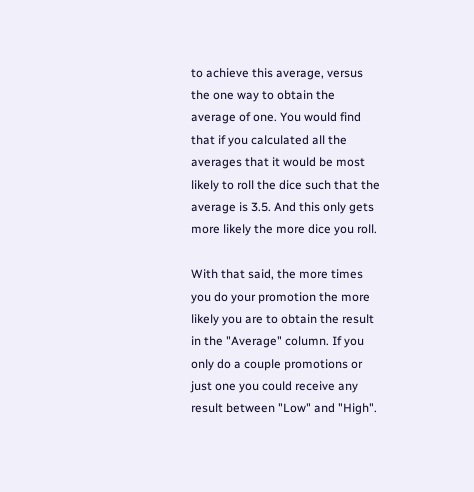to achieve this average, versus the one way to obtain the average of one. You would find that if you calculated all the averages that it would be most likely to roll the dice such that the average is 3.5. And this only gets more likely the more dice you roll.

With that said, the more times you do your promotion the more likely you are to obtain the result in the "Average" column. If you only do a couple promotions or just one you could receive any result between "Low" and "High".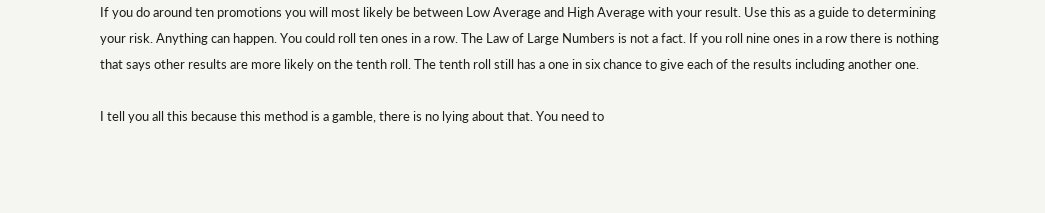If you do around ten promotions you will most likely be between Low Average and High Average with your result. Use this as a guide to determining your risk. Anything can happen. You could roll ten ones in a row. The Law of Large Numbers is not a fact. If you roll nine ones in a row there is nothing that says other results are more likely on the tenth roll. The tenth roll still has a one in six chance to give each of the results including another one.

I tell you all this because this method is a gamble, there is no lying about that. You need to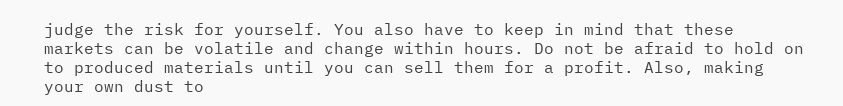judge the risk for yourself. You also have to keep in mind that these markets can be volatile and change within hours. Do not be afraid to hold on to produced materials until you can sell them for a profit. Also, making your own dust to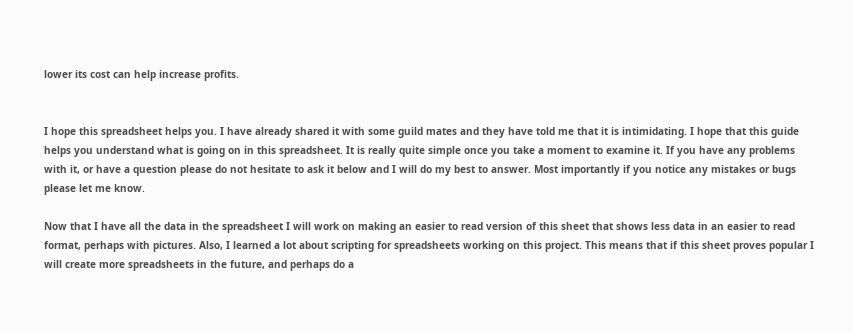lower its cost can help increase profits.


I hope this spreadsheet helps you. I have already shared it with some guild mates and they have told me that it is intimidating. I hope that this guide helps you understand what is going on in this spreadsheet. It is really quite simple once you take a moment to examine it. If you have any problems with it, or have a question please do not hesitate to ask it below and I will do my best to answer. Most importantly if you notice any mistakes or bugs please let me know.

Now that I have all the data in the spreadsheet I will work on making an easier to read version of this sheet that shows less data in an easier to read format, perhaps with pictures. Also, I learned a lot about scripting for spreadsheets working on this project. This means that if this sheet proves popular I will create more spreadsheets in the future, and perhaps do a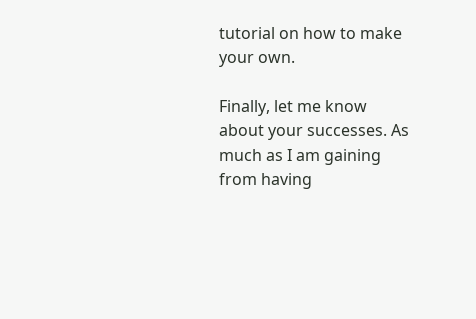tutorial on how to make your own.

Finally, let me know about your successes. As much as I am gaining from having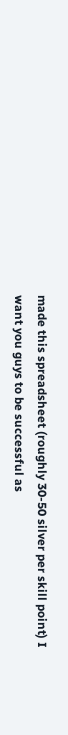made this spreadsheet (roughly 30-50 silver per skill point) I want you guys to be successful as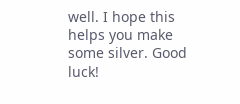well. I hope this helps you make some silver. Good luck!